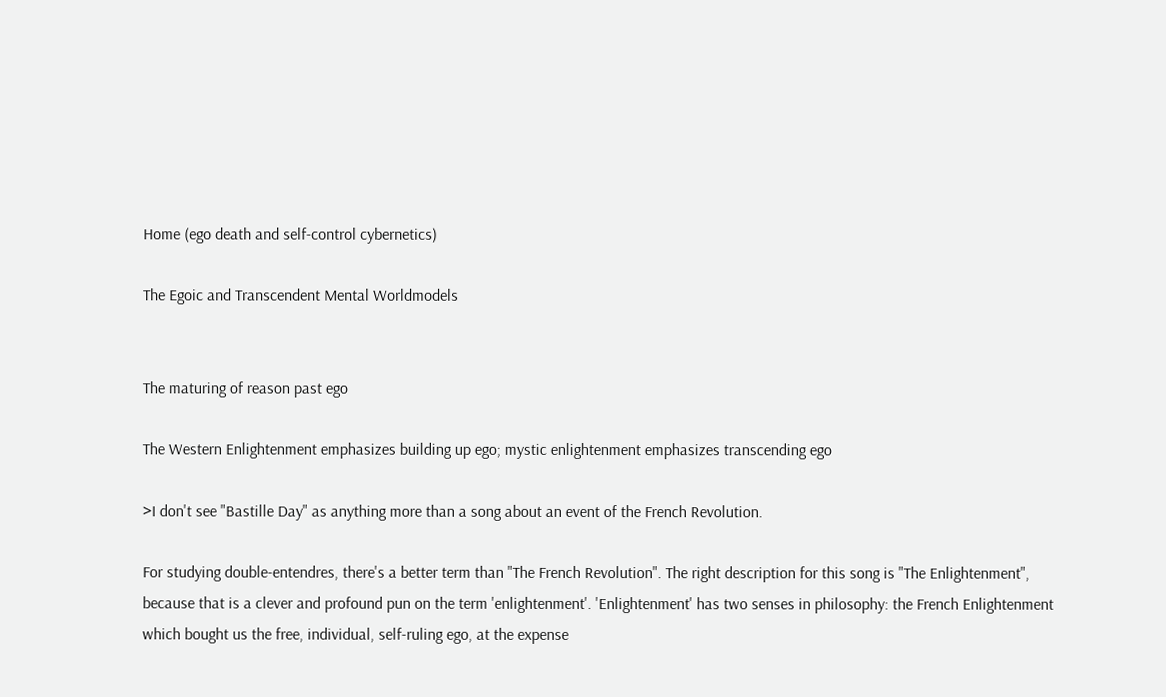Home (ego death and self-control cybernetics)

The Egoic and Transcendent Mental Worldmodels


The maturing of reason past ego

The Western Enlightenment emphasizes building up ego; mystic enlightenment emphasizes transcending ego

>I don't see "Bastille Day" as anything more than a song about an event of the French Revolution.

For studying double-entendres, there's a better term than "The French Revolution". The right description for this song is "The Enlightenment", because that is a clever and profound pun on the term 'enlightenment'. 'Enlightenment' has two senses in philosophy: the French Enlightenment which bought us the free, individual, self-ruling ego, at the expense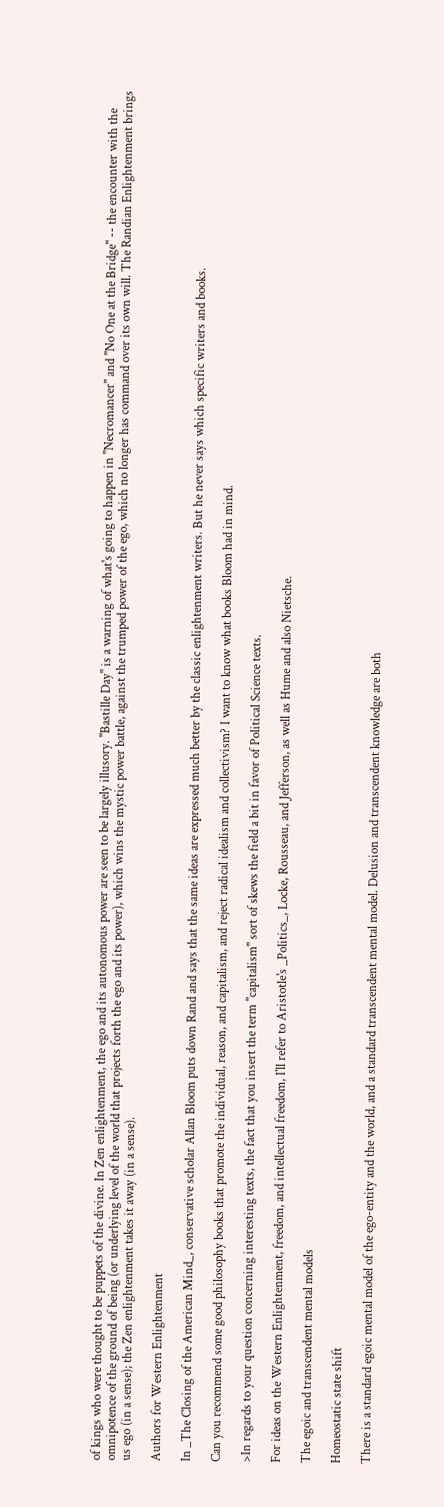of kings who were thought to be puppets of the divine. In Zen enlightenment, the ego and its autonomous power are seen to be largely illusory. "Bastille Day" is a warning of what's going to happen in "Necromancer" and "No One at the Bridge" -- the encounter with the omnipotence of the ground of being (or underlying level of the world that projects forth the ego and its power), which wins the mystic power battle, against the trumped power of the ego, which no longer has command over its own will. The Randian Enlightenment brings us ego (in a sense); the Zen enlightenment takes it away (in a sense).

Authors for Western Enlightenment

In _The Closing of the American Mind_, conservative scholar Allan Bloom puts down Rand and says that the same ideas are expressed much better by the classic enlightenment writers. But he never says which specific writers and books.

Can you recommend some good philosophy books that promote the individual, reason, and capitalism, and reject radical idealism and collectivism? I want to know what books Bloom had in mind.

>In regards to your question concerning interesting texts, the fact that you insert the term "capitalism" sort of skews the field a bit in favor of Political Science texts.

For ideas on the Western Enlightenment, freedom, and intellectual freedom, I'll refer to Aristotle's _Politics_, Locke, Rousseau, and Jefferson, as well as Hume and also Nietsche.

The egoic and transcendent mental models

Homeostatic state shift

There is a standard egoic mental model of the ego-entity and the world, and a standard transcendent mental model. Delusion and transcendent knowledge are both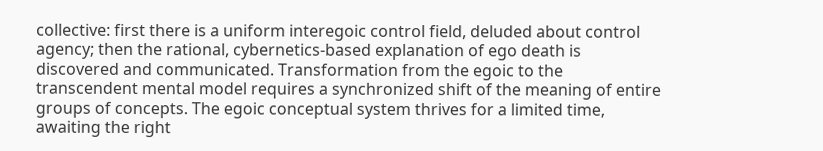collective: first there is a uniform interegoic control field, deluded about control agency; then the rational, cybernetics-based explanation of ego death is discovered and communicated. Transformation from the egoic to the transcendent mental model requires a synchronized shift of the meaning of entire groups of concepts. The egoic conceptual system thrives for a limited time, awaiting the right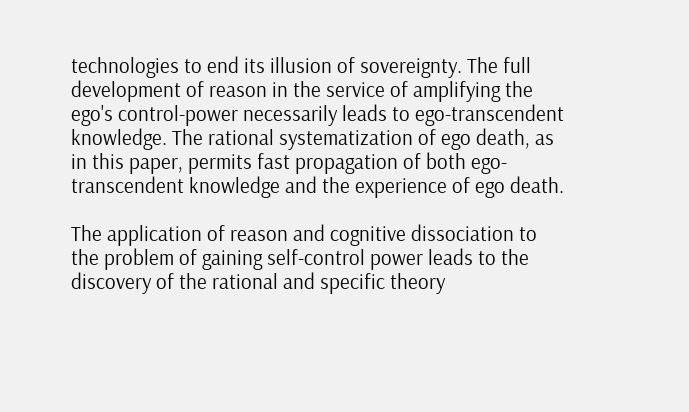technologies to end its illusion of sovereignty. The full development of reason in the service of amplifying the ego's control-power necessarily leads to ego-transcendent knowledge. The rational systematization of ego death, as in this paper, permits fast propagation of both ego-transcendent knowledge and the experience of ego death.

The application of reason and cognitive dissociation to the problem of gaining self-control power leads to the discovery of the rational and specific theory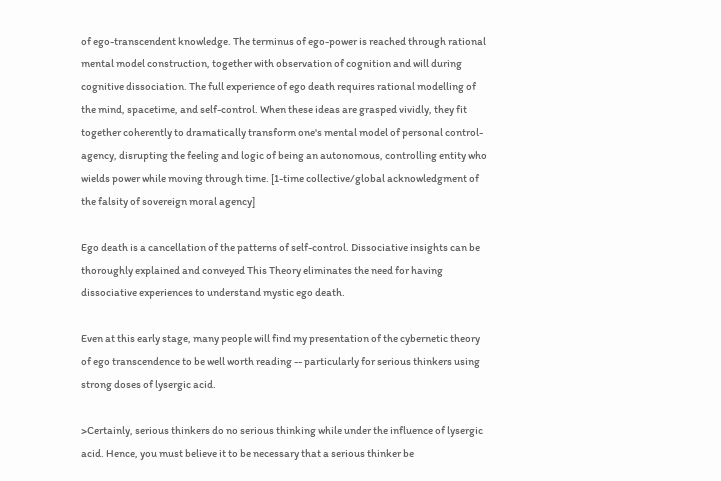of ego-transcendent knowledge. The terminus of ego-power is reached through rational mental model construction, together with observation of cognition and will during cognitive dissociation. The full experience of ego death requires rational modelling of the mind, spacetime, and self-control. When these ideas are grasped vividly, they fit together coherently to dramatically transform one's mental model of personal control-agency, disrupting the feeling and logic of being an autonomous, controlling entity who wields power while moving through time. [1-time collective/global acknowledgment of the falsity of sovereign moral agency]

Ego death is a cancellation of the patterns of self-control. Dissociative insights can be thoroughly explained and conveyed This Theory eliminates the need for having dissociative experiences to understand mystic ego death.

Even at this early stage, many people will find my presentation of the cybernetic theory of ego transcendence to be well worth reading -- particularly for serious thinkers using strong doses of lysergic acid.

>Certainly, serious thinkers do no serious thinking while under the influence of lysergic acid. Hence, you must believe it to be necessary that a serious thinker be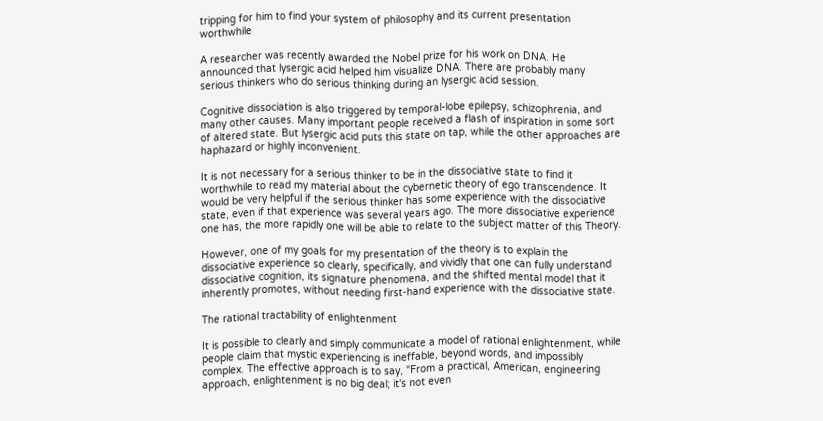tripping for him to find your system of philosophy and its current presentation worthwhile

A researcher was recently awarded the Nobel prize for his work on DNA. He announced that lysergic acid helped him visualize DNA. There are probably many serious thinkers who do serious thinking during an lysergic acid session.

Cognitive dissociation is also triggered by temporal-lobe epilepsy, schizophrenia, and many other causes. Many important people received a flash of inspiration in some sort of altered state. But lysergic acid puts this state on tap, while the other approaches are haphazard or highly inconvenient.

It is not necessary for a serious thinker to be in the dissociative state to find it worthwhile to read my material about the cybernetic theory of ego transcendence. It would be very helpful if the serious thinker has some experience with the dissociative state, even if that experience was several years ago. The more dissociative experience one has, the more rapidly one will be able to relate to the subject matter of this Theory.

However, one of my goals for my presentation of the theory is to explain the dissociative experience so clearly, specifically, and vividly that one can fully understand dissociative cognition, its signature phenomena, and the shifted mental model that it inherently promotes, without needing first-hand experience with the dissociative state.

The rational tractability of enlightenment

It is possible to clearly and simply communicate a model of rational enlightenment, while people claim that mystic experiencing is ineffable, beyond words, and impossibly complex. The effective approach is to say, "From a practical, American, engineering approach, enlightenment is no big deal; it's not even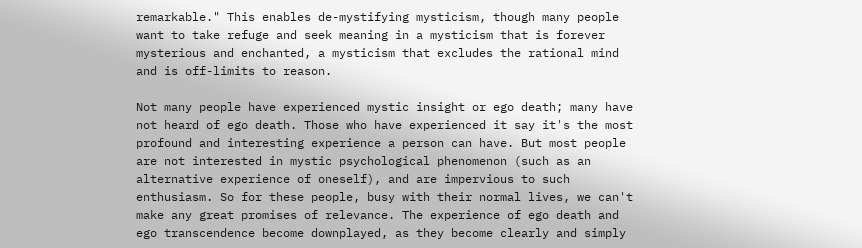remarkable." This enables de-mystifying mysticism, though many people want to take refuge and seek meaning in a mysticism that is forever mysterious and enchanted, a mysticism that excludes the rational mind and is off-limits to reason.

Not many people have experienced mystic insight or ego death; many have not heard of ego death. Those who have experienced it say it's the most profound and interesting experience a person can have. But most people are not interested in mystic psychological phenomenon (such as an alternative experience of oneself), and are impervious to such enthusiasm. So for these people, busy with their normal lives, we can't make any great promises of relevance. The experience of ego death and ego transcendence become downplayed, as they become clearly and simply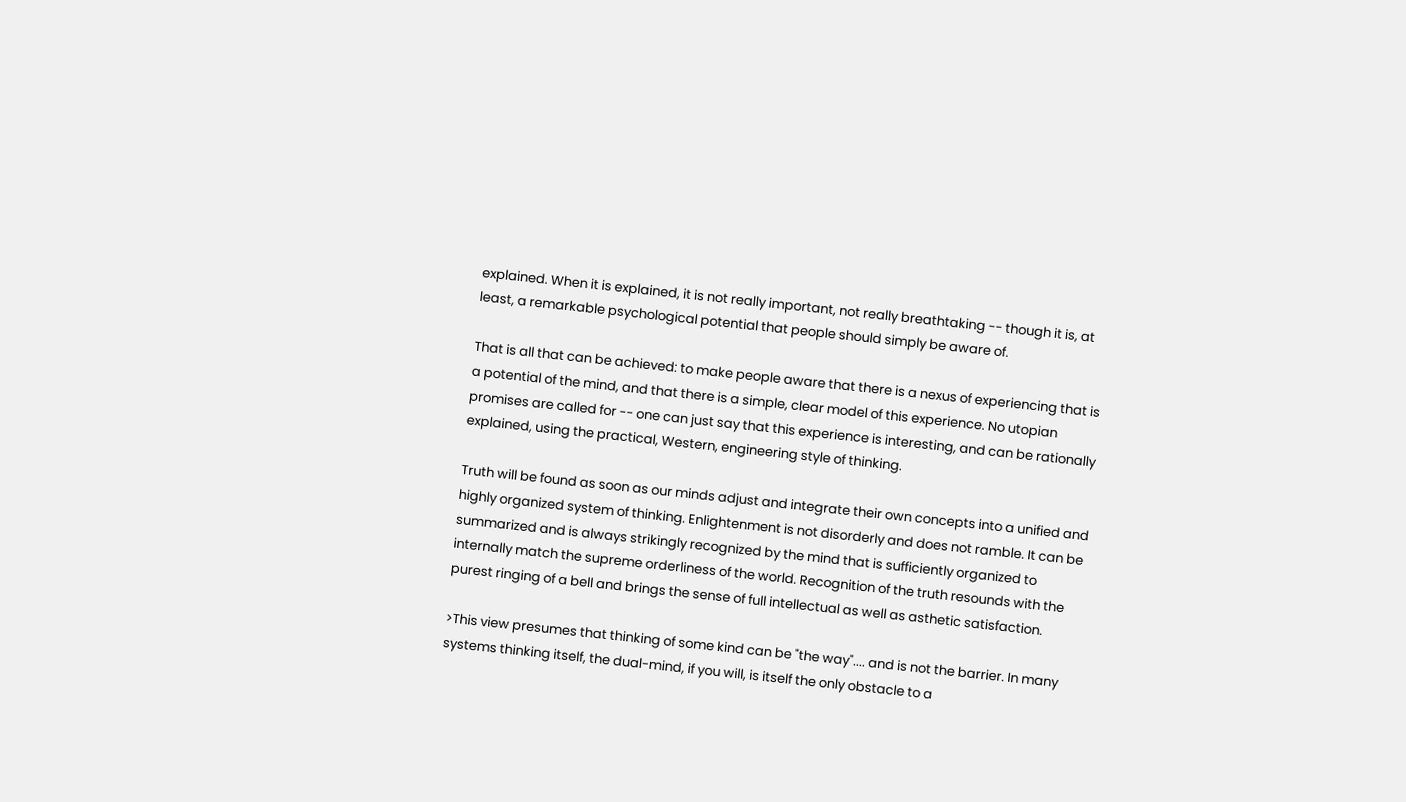explained. When it is explained, it is not really important, not really breathtaking -- though it is, at least, a remarkable psychological potential that people should simply be aware of.

That is all that can be achieved: to make people aware that there is a nexus of experiencing that is a potential of the mind, and that there is a simple, clear model of this experience. No utopian promises are called for -- one can just say that this experience is interesting, and can be rationally explained, using the practical, Western, engineering style of thinking.

Truth will be found as soon as our minds adjust and integrate their own concepts into a unified and highly organized system of thinking. Enlightenment is not disorderly and does not ramble. It can be summarized and is always strikingly recognized by the mind that is sufficiently organized to internally match the supreme orderliness of the world. Recognition of the truth resounds with the purest ringing of a bell and brings the sense of full intellectual as well as asthetic satisfaction.

>This view presumes that thinking of some kind can be "the way".... and is not the barrier. In many systems thinking itself, the dual-mind, if you will, is itself the only obstacle to a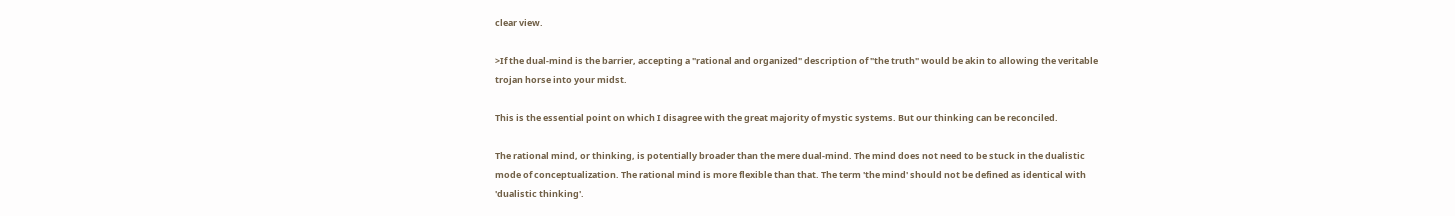clear view.

>If the dual-mind is the barrier, accepting a "rational and organized" description of "the truth" would be akin to allowing the veritable trojan horse into your midst.

This is the essential point on which I disagree with the great majority of mystic systems. But our thinking can be reconciled.

The rational mind, or thinking, is potentially broader than the mere dual-mind. The mind does not need to be stuck in the dualistic mode of conceptualization. The rational mind is more flexible than that. The term 'the mind' should not be defined as identical with 'dualistic thinking'.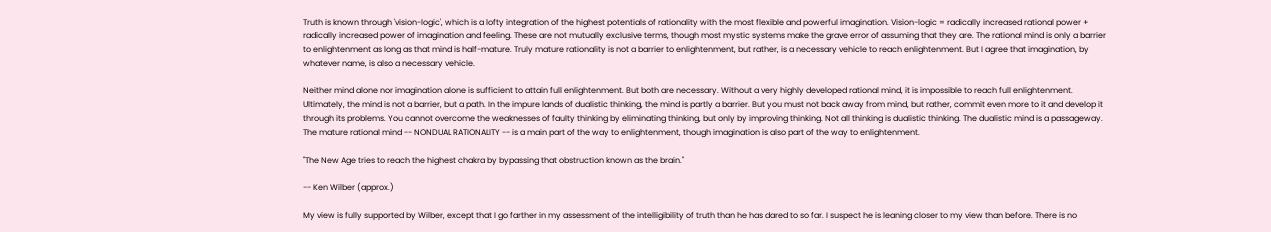Truth is known through 'vision-logic', which is a lofty integration of the highest potentials of rationality with the most flexible and powerful imagination. Vision-logic = radically increased rational power + radically increased power of imagination and feeling. These are not mutually exclusive terms, though most mystic systems make the grave error of assuming that they are. The rational mind is only a barrier to enlightenment as long as that mind is half-mature. Truly mature rationality is not a barrier to enlightenment, but rather, is a necessary vehicle to reach enlightenment. But I agree that imagination, by whatever name, is also a necessary vehicle.

Neither mind alone nor imagination alone is sufficient to attain full enlightenment. But both are necessary. Without a very highly developed rational mind, it is impossible to reach full enlightenment. Ultimately, the mind is not a barrier, but a path. In the impure lands of dualistic thinking, the mind is partly a barrier. But you must not back away from mind, but rather, commit even more to it and develop it through its problems. You cannot overcome the weaknesses of faulty thinking by eliminating thinking, but only by improving thinking. Not all thinking is dualistic thinking. The dualistic mind is a passageway. The mature rational mind -- NONDUAL RATIONALITY -- is a main part of the way to enlightenment, though imagination is also part of the way to enlightenment.

"The New Age tries to reach the highest chakra by bypassing that obstruction known as the brain."

-- Ken Wilber (approx.)

My view is fully supported by Wilber, except that I go farther in my assessment of the intelligibility of truth than he has dared to so far. I suspect he is leaning closer to my view than before. There is no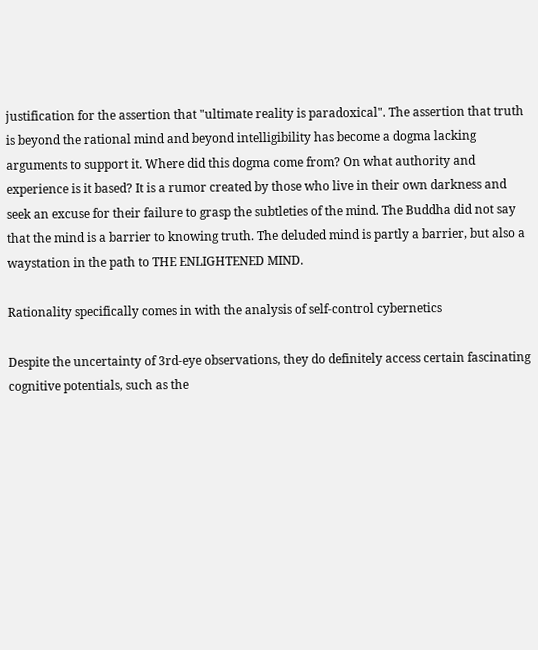justification for the assertion that "ultimate reality is paradoxical". The assertion that truth is beyond the rational mind and beyond intelligibility has become a dogma lacking arguments to support it. Where did this dogma come from? On what authority and experience is it based? It is a rumor created by those who live in their own darkness and seek an excuse for their failure to grasp the subtleties of the mind. The Buddha did not say that the mind is a barrier to knowing truth. The deluded mind is partly a barrier, but also a waystation in the path to THE ENLIGHTENED MIND.

Rationality specifically comes in with the analysis of self-control cybernetics

Despite the uncertainty of 3rd-eye observations, they do definitely access certain fascinating cognitive potentials, such as the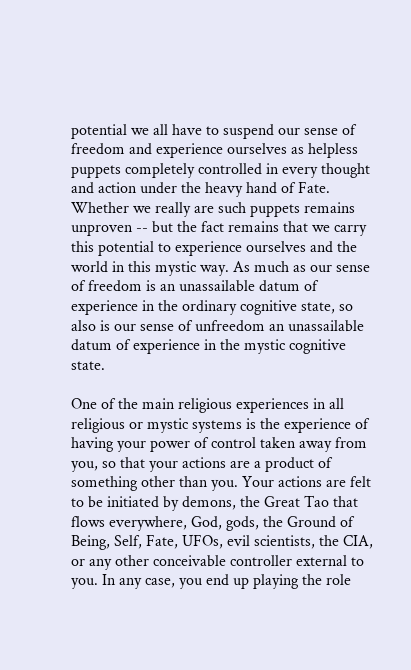potential we all have to suspend our sense of freedom and experience ourselves as helpless puppets completely controlled in every thought and action under the heavy hand of Fate. Whether we really are such puppets remains unproven -- but the fact remains that we carry this potential to experience ourselves and the world in this mystic way. As much as our sense of freedom is an unassailable datum of experience in the ordinary cognitive state, so also is our sense of unfreedom an unassailable datum of experience in the mystic cognitive state.

One of the main religious experiences in all religious or mystic systems is the experience of having your power of control taken away from you, so that your actions are a product of something other than you. Your actions are felt to be initiated by demons, the Great Tao that flows everywhere, God, gods, the Ground of Being, Self, Fate, UFOs, evil scientists, the CIA, or any other conceivable controller external to you. In any case, you end up playing the role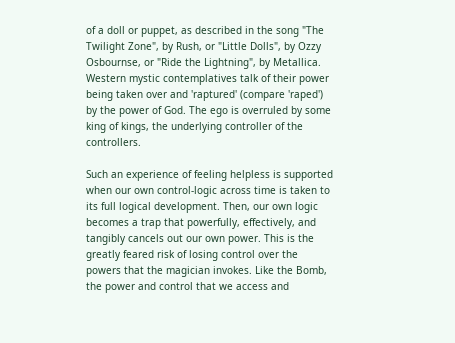of a doll or puppet, as described in the song "The Twilight Zone", by Rush, or "Little Dolls", by Ozzy Osbournse, or "Ride the Lightning", by Metallica. Western mystic contemplatives talk of their power being taken over and 'raptured' (compare 'raped') by the power of God. The ego is overruled by some king of kings, the underlying controller of the controllers.

Such an experience of feeling helpless is supported when our own control-logic across time is taken to its full logical development. Then, our own logic becomes a trap that powerfully, effectively, and tangibly cancels out our own power. This is the greatly feared risk of losing control over the powers that the magician invokes. Like the Bomb, the power and control that we access and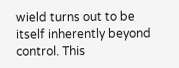wield turns out to be itself inherently beyond control. This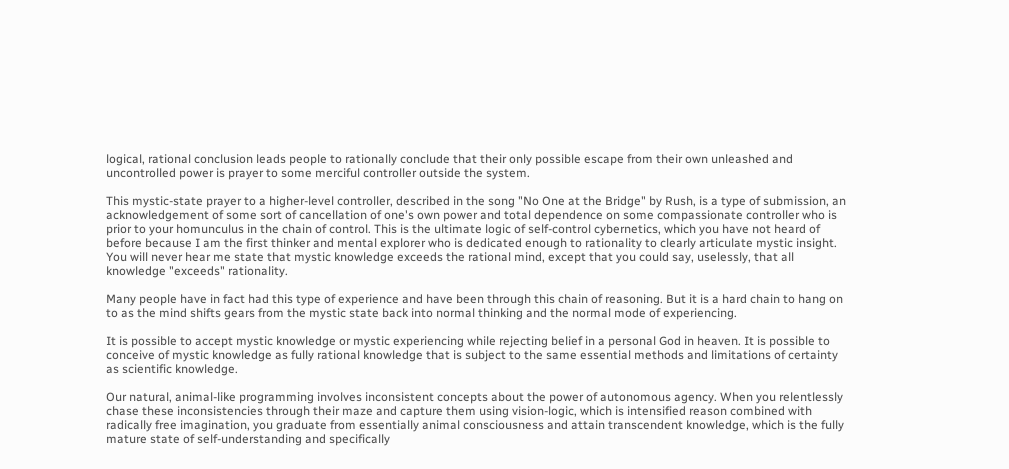logical, rational conclusion leads people to rationally conclude that their only possible escape from their own unleashed and uncontrolled power is prayer to some merciful controller outside the system.

This mystic-state prayer to a higher-level controller, described in the song "No One at the Bridge" by Rush, is a type of submission, an acknowledgement of some sort of cancellation of one's own power and total dependence on some compassionate controller who is prior to your homunculus in the chain of control. This is the ultimate logic of self-control cybernetics, which you have not heard of before because I am the first thinker and mental explorer who is dedicated enough to rationality to clearly articulate mystic insight. You will never hear me state that mystic knowledge exceeds the rational mind, except that you could say, uselessly, that all knowledge "exceeds" rationality.

Many people have in fact had this type of experience and have been through this chain of reasoning. But it is a hard chain to hang on to as the mind shifts gears from the mystic state back into normal thinking and the normal mode of experiencing.

It is possible to accept mystic knowledge or mystic experiencing while rejecting belief in a personal God in heaven. It is possible to conceive of mystic knowledge as fully rational knowledge that is subject to the same essential methods and limitations of certainty as scientific knowledge.

Our natural, animal-like programming involves inconsistent concepts about the power of autonomous agency. When you relentlessly chase these inconsistencies through their maze and capture them using vision-logic, which is intensified reason combined with radically free imagination, you graduate from essentially animal consciousness and attain transcendent knowledge, which is the fully mature state of self-understanding and specifically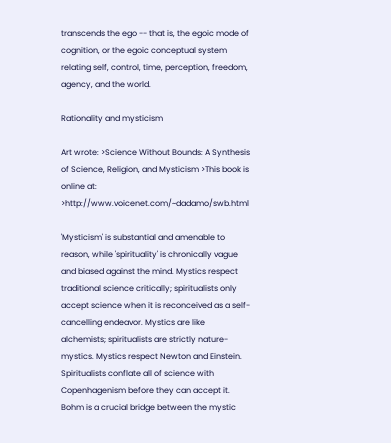transcends the ego -- that is, the egoic mode of cognition, or the egoic conceptual system relating self, control, time, perception, freedom, agency, and the world.

Rationality and mysticism

Art wrote: >Science Without Bounds: A Synthesis of Science, Religion, and Mysticism >This book is online at: >http://www.voicenet.com/~dadamo/swb.html

'Mysticism' is substantial and amenable to reason, while 'spirituality' is chronically vague and biased against the mind. Mystics respect traditional science critically; spiritualists only accept science when it is reconceived as a self-cancelling endeavor. Mystics are like alchemists; spiritualists are strictly nature-mystics. Mystics respect Newton and Einstein. Spiritualists conflate all of science with Copenhagenism before they can accept it. Bohm is a crucial bridge between the mystic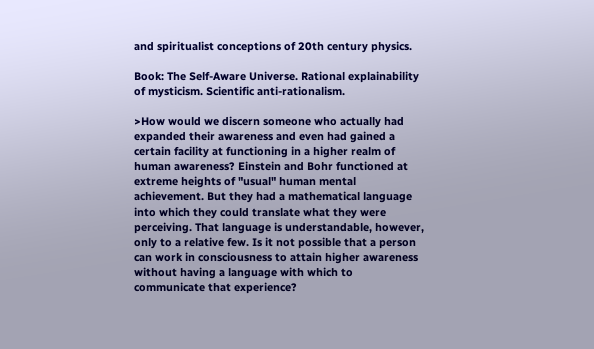and spiritualist conceptions of 20th century physics.

Book: The Self-Aware Universe. Rational explainability of mysticism. Scientific anti-rationalism.

>How would we discern someone who actually had expanded their awareness and even had gained a certain facility at functioning in a higher realm of human awareness? Einstein and Bohr functioned at extreme heights of "usual" human mental achievement. But they had a mathematical language into which they could translate what they were perceiving. That language is understandable, however, only to a relative few. Is it not possible that a person can work in consciousness to attain higher awareness without having a language with which to communicate that experience?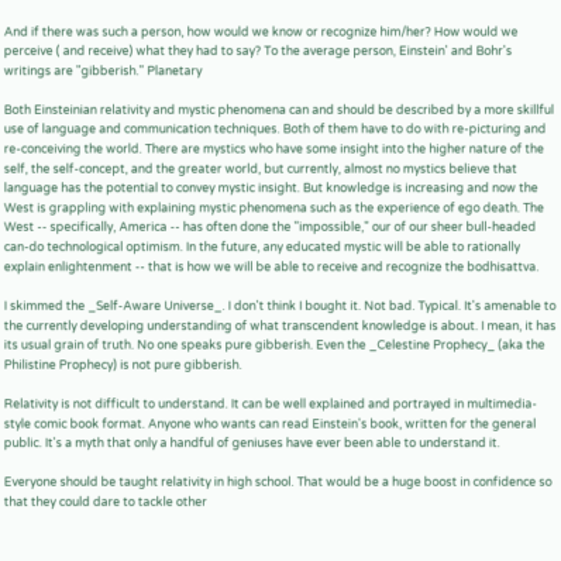And if there was such a person, how would we know or recognize him/her? How would we perceive ( and receive) what they had to say? To the average person, Einstein' and Bohr's writings are "gibberish." Planetary

Both Einsteinian relativity and mystic phenomena can and should be described by a more skillful use of language and communication techniques. Both of them have to do with re-picturing and re-conceiving the world. There are mystics who have some insight into the higher nature of the self, the self-concept, and the greater world, but currently, almost no mystics believe that language has the potential to convey mystic insight. But knowledge is increasing and now the West is grappling with explaining mystic phenomena such as the experience of ego death. The West -- specifically, America -- has often done the "impossible," our of our sheer bull-headed can-do technological optimism. In the future, any educated mystic will be able to rationally explain enlightenment -- that is how we will be able to receive and recognize the bodhisattva.

I skimmed the _Self-Aware Universe_. I don't think I bought it. Not bad. Typical. It's amenable to the currently developing understanding of what transcendent knowledge is about. I mean, it has its usual grain of truth. No one speaks pure gibberish. Even the _Celestine Prophecy_ (aka the Philistine Prophecy) is not pure gibberish.

Relativity is not difficult to understand. It can be well explained and portrayed in multimedia-style comic book format. Anyone who wants can read Einstein's book, written for the general public. It's a myth that only a handful of geniuses have ever been able to understand it.

Everyone should be taught relativity in high school. That would be a huge boost in confidence so that they could dare to tackle other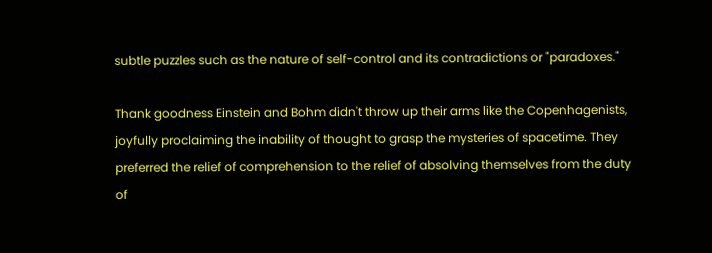subtle puzzles such as the nature of self-control and its contradictions or "paradoxes."

Thank goodness Einstein and Bohm didn't throw up their arms like the Copenhagenists, joyfully proclaiming the inability of thought to grasp the mysteries of spacetime. They preferred the relief of comprehension to the relief of absolving themselves from the duty of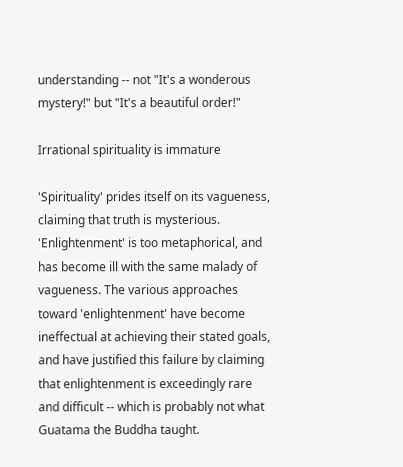understanding -- not "It's a wonderous mystery!" but "It's a beautiful order!"

Irrational spirituality is immature

'Spirituality' prides itself on its vagueness, claiming that truth is mysterious. 'Enlightenment' is too metaphorical, and has become ill with the same malady of vagueness. The various approaches toward 'enlightenment' have become ineffectual at achieving their stated goals, and have justified this failure by claiming that enlightenment is exceedingly rare and difficult -- which is probably not what Guatama the Buddha taught.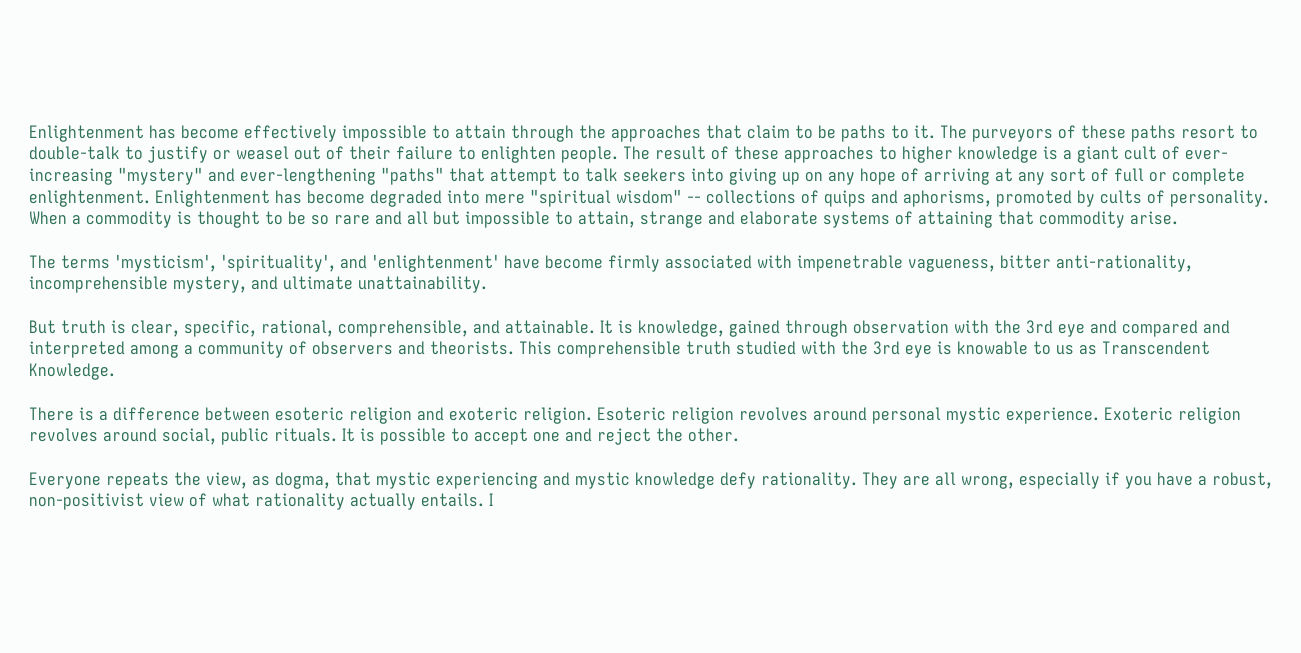Enlightenment has become effectively impossible to attain through the approaches that claim to be paths to it. The purveyors of these paths resort to double-talk to justify or weasel out of their failure to enlighten people. The result of these approaches to higher knowledge is a giant cult of ever-increasing "mystery" and ever-lengthening "paths" that attempt to talk seekers into giving up on any hope of arriving at any sort of full or complete enlightenment. Enlightenment has become degraded into mere "spiritual wisdom" -- collections of quips and aphorisms, promoted by cults of personality. When a commodity is thought to be so rare and all but impossible to attain, strange and elaborate systems of attaining that commodity arise.

The terms 'mysticism', 'spirituality', and 'enlightenment' have become firmly associated with impenetrable vagueness, bitter anti-rationality, incomprehensible mystery, and ultimate unattainability.

But truth is clear, specific, rational, comprehensible, and attainable. It is knowledge, gained through observation with the 3rd eye and compared and interpreted among a community of observers and theorists. This comprehensible truth studied with the 3rd eye is knowable to us as Transcendent Knowledge.

There is a difference between esoteric religion and exoteric religion. Esoteric religion revolves around personal mystic experience. Exoteric religion revolves around social, public rituals. It is possible to accept one and reject the other.

Everyone repeats the view, as dogma, that mystic experiencing and mystic knowledge defy rationality. They are all wrong, especially if you have a robust, non-positivist view of what rationality actually entails. I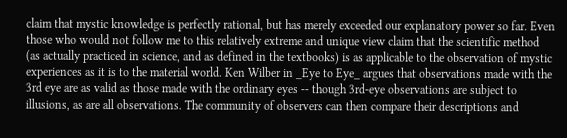claim that mystic knowledge is perfectly rational, but has merely exceeded our explanatory power so far. Even those who would not follow me to this relatively extreme and unique view claim that the scientific method (as actually practiced in science, and as defined in the textbooks) is as applicable to the observation of mystic experiences as it is to the material world. Ken Wilber in _Eye to Eye_ argues that observations made with the 3rd eye are as valid as those made with the ordinary eyes -- though 3rd-eye observations are subject to illusions, as are all observations. The community of observers can then compare their descriptions and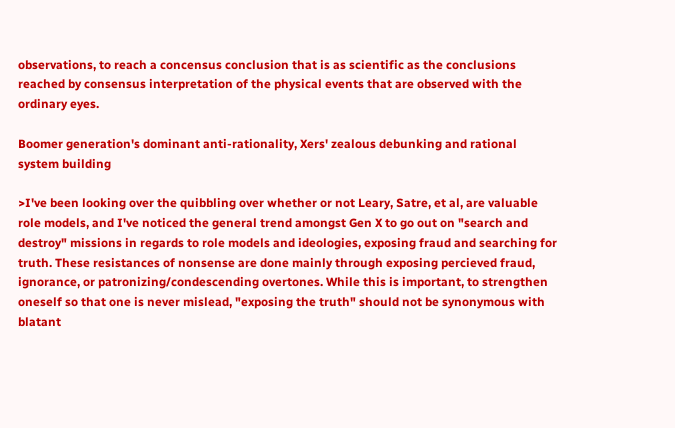observations, to reach a concensus conclusion that is as scientific as the conclusions reached by consensus interpretation of the physical events that are observed with the ordinary eyes.

Boomer generation's dominant anti-rationality, Xers' zealous debunking and rational system building

>I've been looking over the quibbling over whether or not Leary, Satre, et al, are valuable role models, and I've noticed the general trend amongst Gen X to go out on "search and destroy" missions in regards to role models and ideologies, exposing fraud and searching for truth. These resistances of nonsense are done mainly through exposing percieved fraud, ignorance, or patronizing/condescending overtones. While this is important, to strengthen oneself so that one is never mislead, "exposing the truth" should not be synonymous with blatant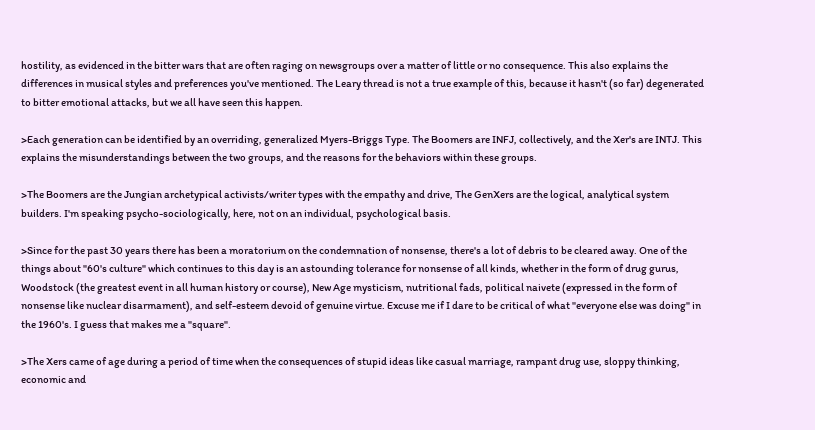hostility, as evidenced in the bitter wars that are often raging on newsgroups over a matter of little or no consequence. This also explains the differences in musical styles and preferences you've mentioned. The Leary thread is not a true example of this, because it hasn't (so far) degenerated to bitter emotional attacks, but we all have seen this happen.

>Each generation can be identified by an overriding, generalized Myers-Briggs Type. The Boomers are INFJ, collectively, and the Xer's are INTJ. This explains the misunderstandings between the two groups, and the reasons for the behaviors within these groups.

>The Boomers are the Jungian archetypical activists/writer types with the empathy and drive, The GenXers are the logical, analytical system builders. I'm speaking psycho-sociologically, here, not on an individual, psychological basis.

>Since for the past 30 years there has been a moratorium on the condemnation of nonsense, there's a lot of debris to be cleared away. One of the things about "60's culture" which continues to this day is an astounding tolerance for nonsense of all kinds, whether in the form of drug gurus, Woodstock (the greatest event in all human history or course), New Age mysticism, nutritional fads, political naivete (expressed in the form of nonsense like nuclear disarmament), and self-esteem devoid of genuine virtue. Excuse me if I dare to be critical of what "everyone else was doing" in the 1960's. I guess that makes me a "square".

>The Xers came of age during a period of time when the consequences of stupid ideas like casual marriage, rampant drug use, sloppy thinking, economic and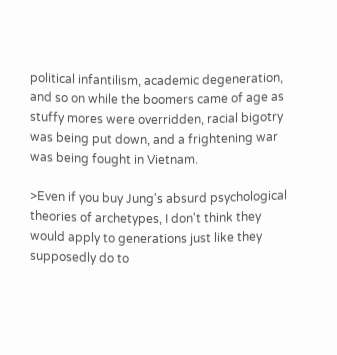political infantilism, academic degeneration, and so on while the boomers came of age as stuffy mores were overridden, racial bigotry was being put down, and a frightening war was being fought in Vietnam.

>Even if you buy Jung's absurd psychological theories of archetypes, I don't think they would apply to generations just like they supposedly do to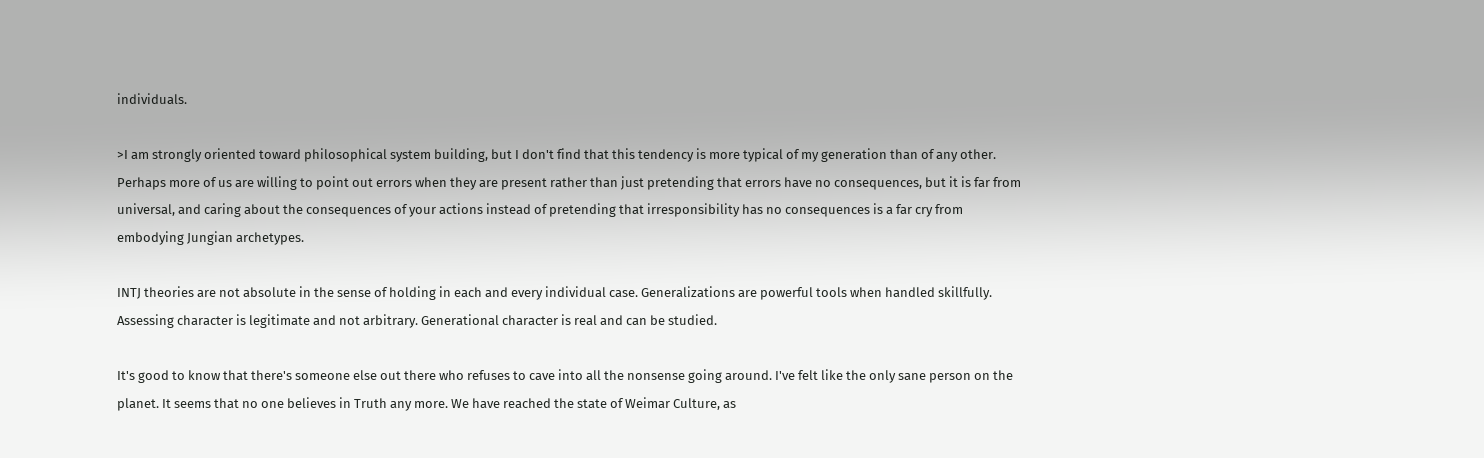individuals.

>I am strongly oriented toward philosophical system building, but I don't find that this tendency is more typical of my generation than of any other. Perhaps more of us are willing to point out errors when they are present rather than just pretending that errors have no consequences, but it is far from universal, and caring about the consequences of your actions instead of pretending that irresponsibility has no consequences is a far cry from embodying Jungian archetypes.

INTJ theories are not absolute in the sense of holding in each and every individual case. Generalizations are powerful tools when handled skillfully. Assessing character is legitimate and not arbitrary. Generational character is real and can be studied.

It's good to know that there's someone else out there who refuses to cave into all the nonsense going around. I've felt like the only sane person on the planet. It seems that no one believes in Truth any more. We have reached the state of Weimar Culture, as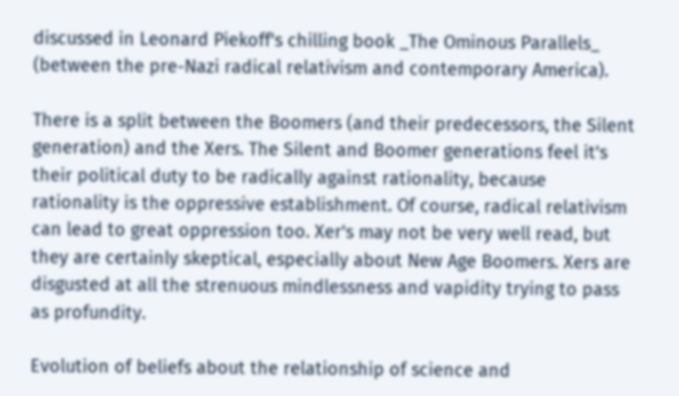discussed in Leonard Piekoff's chilling book _The Ominous Parallels_ (between the pre-Nazi radical relativism and contemporary America).

There is a split between the Boomers (and their predecessors, the Silent generation) and the Xers. The Silent and Boomer generations feel it's their political duty to be radically against rationality, because rationality is the oppressive establishment. Of course, radical relativism can lead to great oppression too. Xer's may not be very well read, but they are certainly skeptical, especially about New Age Boomers. Xers are disgusted at all the strenuous mindlessness and vapidity trying to pass as profundity.

Evolution of beliefs about the relationship of science and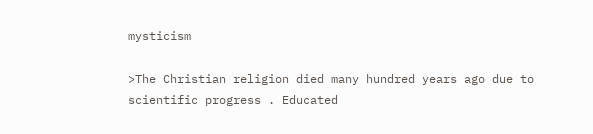mysticism

>The Christian religion died many hundred years ago due to scientific progress . Educated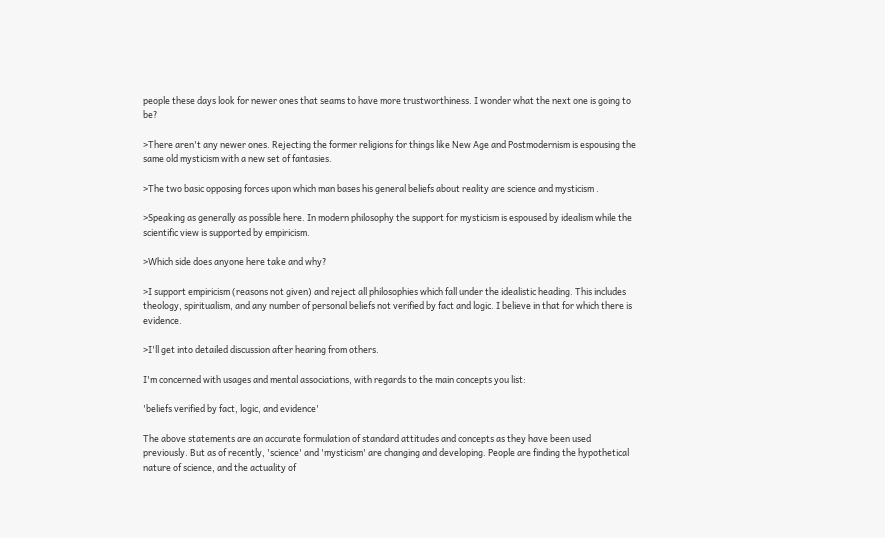people these days look for newer ones that seams to have more trustworthiness. I wonder what the next one is going to be?

>There aren't any newer ones. Rejecting the former religions for things like New Age and Postmodernism is espousing the same old mysticism with a new set of fantasies.

>The two basic opposing forces upon which man bases his general beliefs about reality are science and mysticism .

>Speaking as generally as possible here. In modern philosophy the support for mysticism is espoused by idealism while the scientific view is supported by empiricism.

>Which side does anyone here take and why?

>I support empiricism (reasons not given) and reject all philosophies which fall under the idealistic heading. This includes theology, spiritualism, and any number of personal beliefs not verified by fact and logic. I believe in that for which there is evidence.

>I'll get into detailed discussion after hearing from others.

I'm concerned with usages and mental associations, with regards to the main concepts you list:

'beliefs verified by fact, logic, and evidence'

The above statements are an accurate formulation of standard attitudes and concepts as they have been used previously. But as of recently, 'science' and 'mysticism' are changing and developing. People are finding the hypothetical nature of science, and the actuality of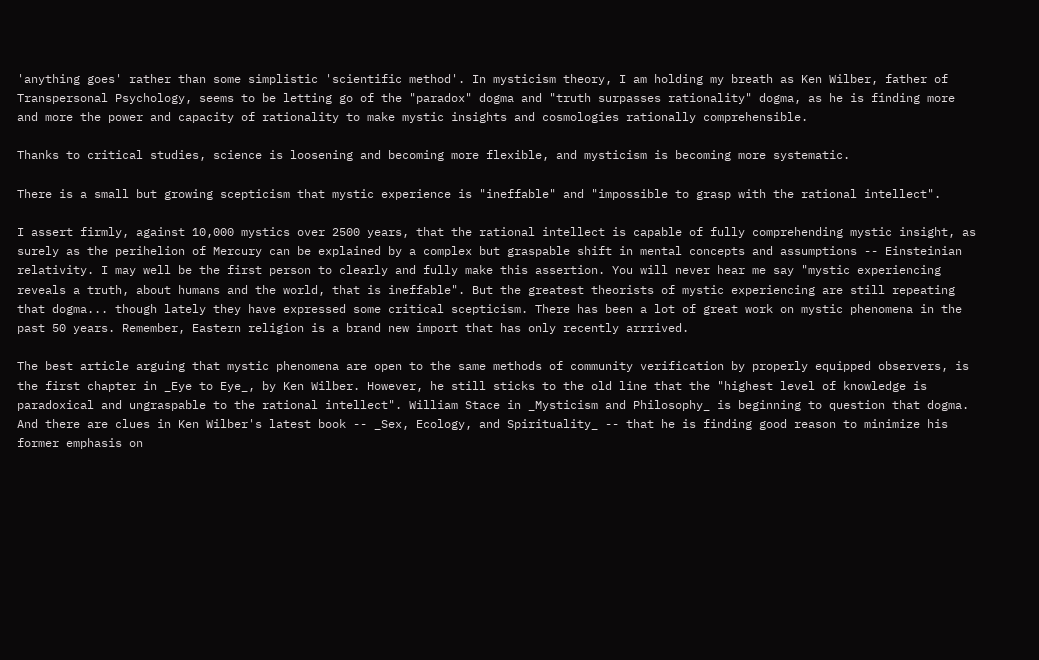'anything goes' rather than some simplistic 'scientific method'. In mysticism theory, I am holding my breath as Ken Wilber, father of Transpersonal Psychology, seems to be letting go of the "paradox" dogma and "truth surpasses rationality" dogma, as he is finding more and more the power and capacity of rationality to make mystic insights and cosmologies rationally comprehensible.

Thanks to critical studies, science is loosening and becoming more flexible, and mysticism is becoming more systematic.

There is a small but growing scepticism that mystic experience is "ineffable" and "impossible to grasp with the rational intellect".

I assert firmly, against 10,000 mystics over 2500 years, that the rational intellect is capable of fully comprehending mystic insight, as surely as the perihelion of Mercury can be explained by a complex but graspable shift in mental concepts and assumptions -- Einsteinian relativity. I may well be the first person to clearly and fully make this assertion. You will never hear me say "mystic experiencing reveals a truth, about humans and the world, that is ineffable". But the greatest theorists of mystic experiencing are still repeating that dogma... though lately they have expressed some critical scepticism. There has been a lot of great work on mystic phenomena in the past 50 years. Remember, Eastern religion is a brand new import that has only recently arrrived.

The best article arguing that mystic phenomena are open to the same methods of community verification by properly equipped observers, is the first chapter in _Eye to Eye_, by Ken Wilber. However, he still sticks to the old line that the "highest level of knowledge is paradoxical and ungraspable to the rational intellect". William Stace in _Mysticism and Philosophy_ is beginning to question that dogma. And there are clues in Ken Wilber's latest book -- _Sex, Ecology, and Spirituality_ -- that he is finding good reason to minimize his former emphasis on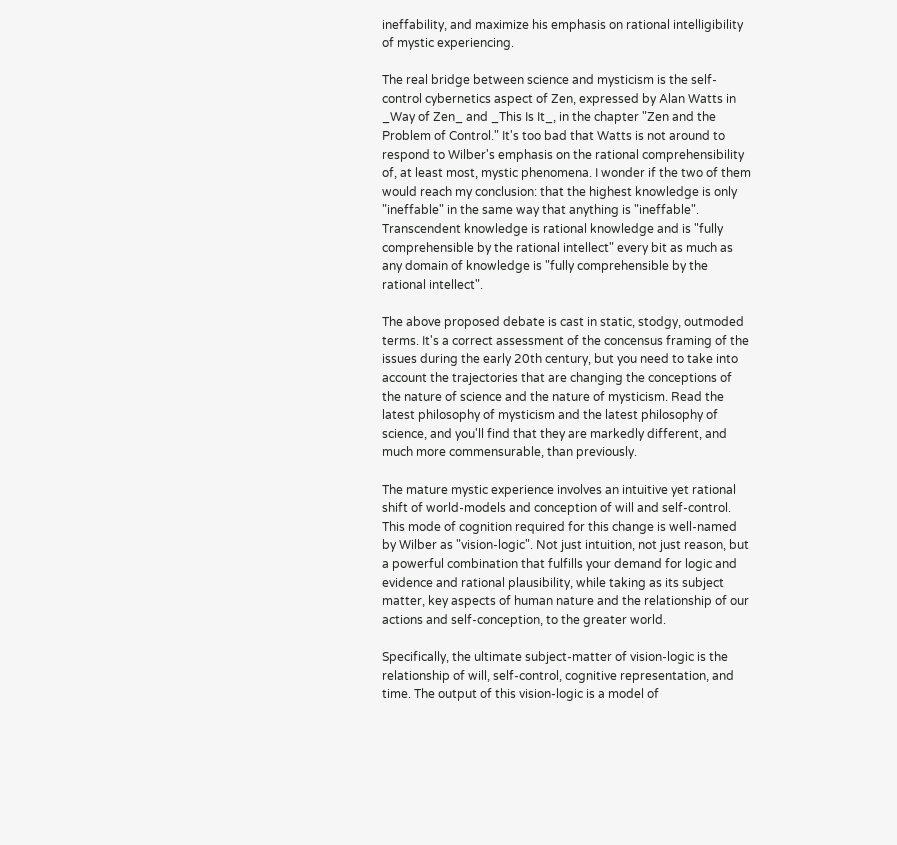ineffability, and maximize his emphasis on rational intelligibility of mystic experiencing.

The real bridge between science and mysticism is the self-control cybernetics aspect of Zen, expressed by Alan Watts in _Way of Zen_ and _This Is It_, in the chapter "Zen and the Problem of Control." It's too bad that Watts is not around to respond to Wilber's emphasis on the rational comprehensibility of, at least most, mystic phenomena. I wonder if the two of them would reach my conclusion: that the highest knowledge is only "ineffable" in the same way that anything is "ineffable". Transcendent knowledge is rational knowledge and is "fully comprehensible by the rational intellect" every bit as much as any domain of knowledge is "fully comprehensible by the rational intellect".

The above proposed debate is cast in static, stodgy, outmoded terms. It's a correct assessment of the concensus framing of the issues during the early 20th century, but you need to take into account the trajectories that are changing the conceptions of the nature of science and the nature of mysticism. Read the latest philosophy of mysticism and the latest philosophy of science, and you'll find that they are markedly different, and much more commensurable, than previously.

The mature mystic experience involves an intuitive yet rational shift of world-models and conception of will and self-control. This mode of cognition required for this change is well-named by Wilber as "vision-logic". Not just intuition, not just reason, but a powerful combination that fulfills your demand for logic and evidence and rational plausibility, while taking as its subject matter, key aspects of human nature and the relationship of our actions and self-conception, to the greater world.

Specifically, the ultimate subject-matter of vision-logic is the relationship of will, self-control, cognitive representation, and time. The output of this vision-logic is a model of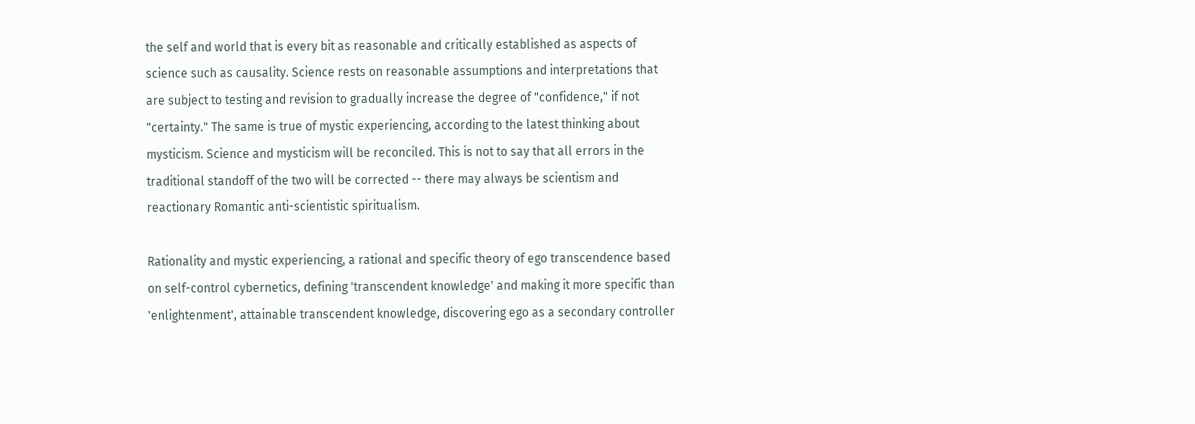the self and world that is every bit as reasonable and critically established as aspects of science such as causality. Science rests on reasonable assumptions and interpretations that are subject to testing and revision to gradually increase the degree of "confidence," if not "certainty." The same is true of mystic experiencing, according to the latest thinking about mysticism. Science and mysticism will be reconciled. This is not to say that all errors in the traditional standoff of the two will be corrected -- there may always be scientism and reactionary Romantic anti-scientistic spiritualism.

Rationality and mystic experiencing, a rational and specific theory of ego transcendence based on self-control cybernetics, defining 'transcendent knowledge' and making it more specific than 'enlightenment', attainable transcendent knowledge, discovering ego as a secondary controller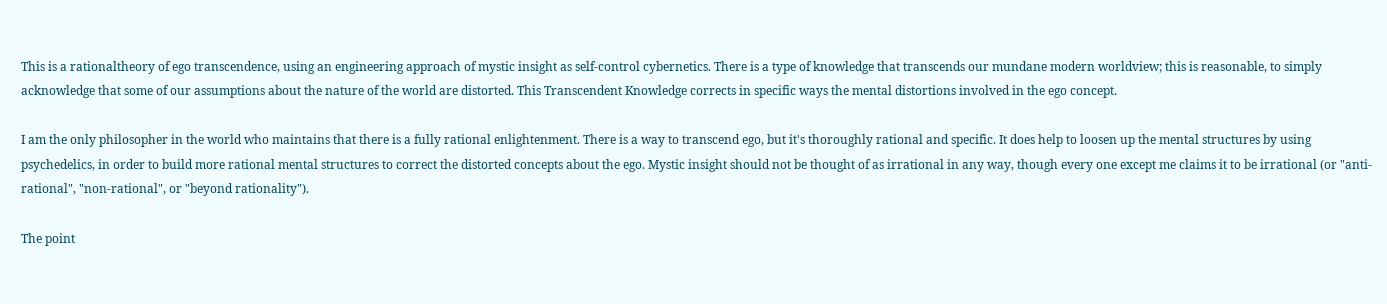This is a rationaltheory of ego transcendence, using an engineering approach of mystic insight as self-control cybernetics. There is a type of knowledge that transcends our mundane modern worldview; this is reasonable, to simply acknowledge that some of our assumptions about the nature of the world are distorted. This Transcendent Knowledge corrects in specific ways the mental distortions involved in the ego concept.

I am the only philosopher in the world who maintains that there is a fully rational enlightenment. There is a way to transcend ego, but it's thoroughly rational and specific. It does help to loosen up the mental structures by using psychedelics, in order to build more rational mental structures to correct the distorted concepts about the ego. Mystic insight should not be thought of as irrational in any way, though every one except me claims it to be irrational (or "anti-rational", "non-rational", or "beyond rationality").

The point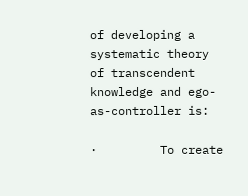of developing a systematic theory of transcendent knowledge and ego-as-controller is:

·         To create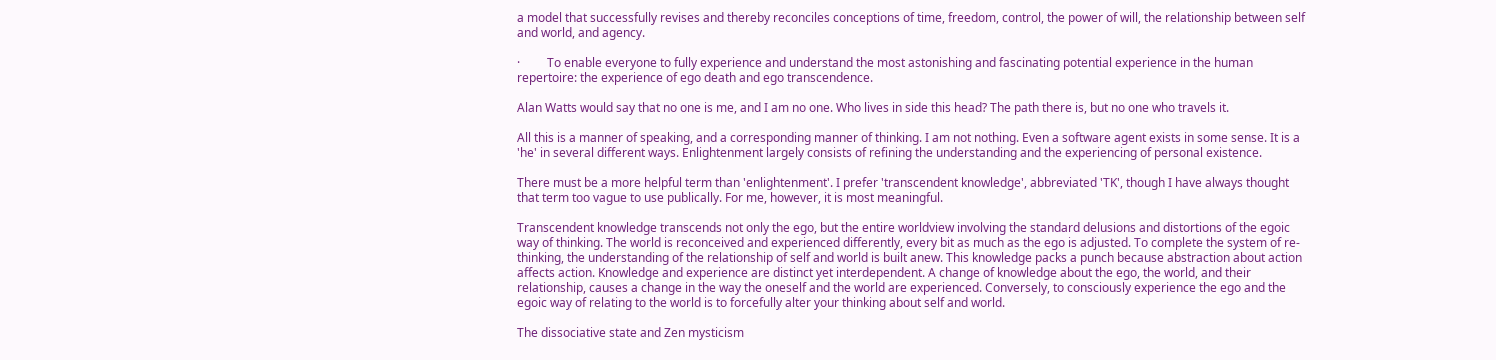a model that successfully revises and thereby reconciles conceptions of time, freedom, control, the power of will, the relationship between self and world, and agency.

·         To enable everyone to fully experience and understand the most astonishing and fascinating potential experience in the human repertoire: the experience of ego death and ego transcendence.

Alan Watts would say that no one is me, and I am no one. Who lives in side this head? The path there is, but no one who travels it.

All this is a manner of speaking, and a corresponding manner of thinking. I am not nothing. Even a software agent exists in some sense. It is a 'he' in several different ways. Enlightenment largely consists of refining the understanding and the experiencing of personal existence.

There must be a more helpful term than 'enlightenment'. I prefer 'transcendent knowledge', abbreviated 'TK', though I have always thought that term too vague to use publically. For me, however, it is most meaningful.

Transcendent knowledge transcends not only the ego, but the entire worldview involving the standard delusions and distortions of the egoic way of thinking. The world is reconceived and experienced differently, every bit as much as the ego is adjusted. To complete the system of re-thinking, the understanding of the relationship of self and world is built anew. This knowledge packs a punch because abstraction about action affects action. Knowledge and experience are distinct yet interdependent. A change of knowledge about the ego, the world, and their relationship, causes a change in the way the oneself and the world are experienced. Conversely, to consciously experience the ego and the egoic way of relating to the world is to forcefully alter your thinking about self and world.

The dissociative state and Zen mysticism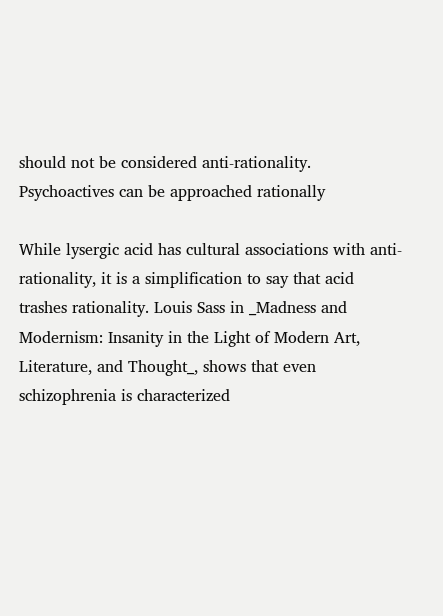should not be considered anti-rationality. Psychoactives can be approached rationally

While lysergic acid has cultural associations with anti-rationality, it is a simplification to say that acid trashes rationality. Louis Sass in _Madness and Modernism: Insanity in the Light of Modern Art, Literature, and Thought_, shows that even schizophrenia is characterized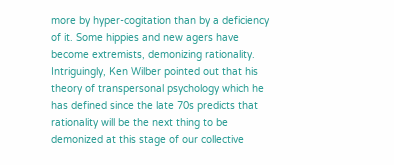more by hyper-cogitation than by a deficiency of it. Some hippies and new agers have become extremists, demonizing rationality. Intriguingly, Ken Wilber pointed out that his theory of transpersonal psychology which he has defined since the late 70s predicts that rationality will be the next thing to be demonized at this stage of our collective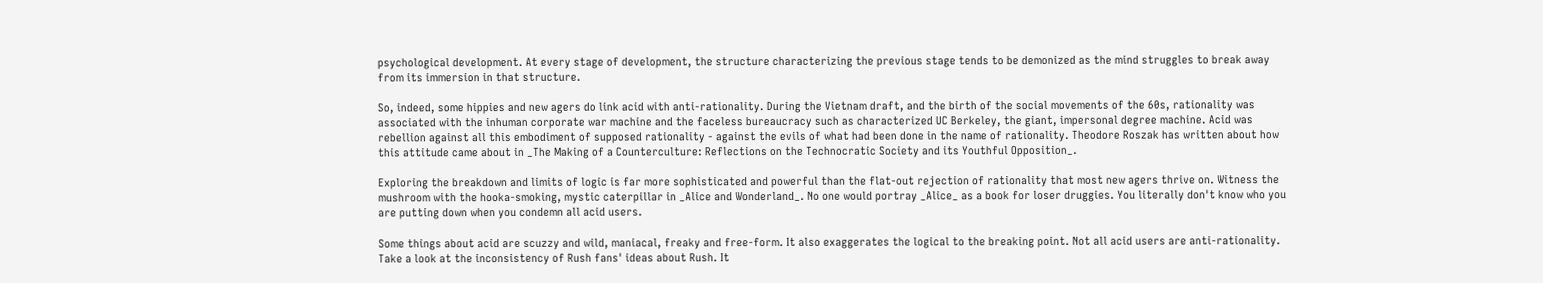psychological development. At every stage of development, the structure characterizing the previous stage tends to be demonized as the mind struggles to break away from its immersion in that structure.

So, indeed, some hippies and new agers do link acid with anti-rationality. During the Vietnam draft, and the birth of the social movements of the 60s, rationality was associated with the inhuman corporate war machine and the faceless bureaucracy such as characterized UC Berkeley, the giant, impersonal degree machine. Acid was rebellion against all this embodiment of supposed rationality - against the evils of what had been done in the name of rationality. Theodore Roszak has written about how this attitude came about in _The Making of a Counterculture: Reflections on the Technocratic Society and its Youthful Opposition_.

Exploring the breakdown and limits of logic is far more sophisticated and powerful than the flat-out rejection of rationality that most new agers thrive on. Witness the mushroom with the hooka-smoking, mystic caterpillar in _Alice and Wonderland_. No one would portray _Alice_ as a book for loser druggies. You literally don't know who you are putting down when you condemn all acid users.

Some things about acid are scuzzy and wild, maniacal, freaky and free-form. It also exaggerates the logical to the breaking point. Not all acid users are anti-rationality. Take a look at the inconsistency of Rush fans' ideas about Rush. It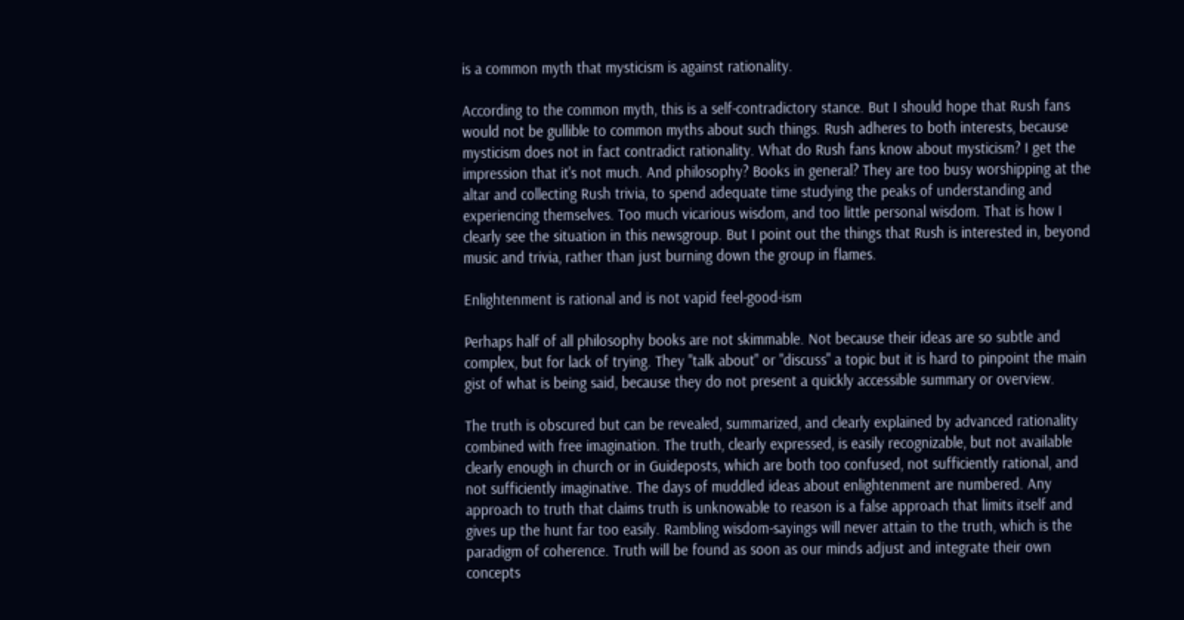is a common myth that mysticism is against rationality.

According to the common myth, this is a self-contradictory stance. But I should hope that Rush fans would not be gullible to common myths about such things. Rush adheres to both interests, because mysticism does not in fact contradict rationality. What do Rush fans know about mysticism? I get the impression that it's not much. And philosophy? Books in general? They are too busy worshipping at the altar and collecting Rush trivia, to spend adequate time studying the peaks of understanding and experiencing themselves. Too much vicarious wisdom, and too little personal wisdom. That is how I clearly see the situation in this newsgroup. But I point out the things that Rush is interested in, beyond music and trivia, rather than just burning down the group in flames.

Enlightenment is rational and is not vapid feel-good-ism

Perhaps half of all philosophy books are not skimmable. Not because their ideas are so subtle and complex, but for lack of trying. They "talk about" or "discuss" a topic but it is hard to pinpoint the main gist of what is being said, because they do not present a quickly accessible summary or overview.

The truth is obscured but can be revealed, summarized, and clearly explained by advanced rationality combined with free imagination. The truth, clearly expressed, is easily recognizable, but not available clearly enough in church or in Guideposts, which are both too confused, not sufficiently rational, and not sufficiently imaginative. The days of muddled ideas about enlightenment are numbered. Any approach to truth that claims truth is unknowable to reason is a false approach that limits itself and gives up the hunt far too easily. Rambling wisdom-sayings will never attain to the truth, which is the paradigm of coherence. Truth will be found as soon as our minds adjust and integrate their own concepts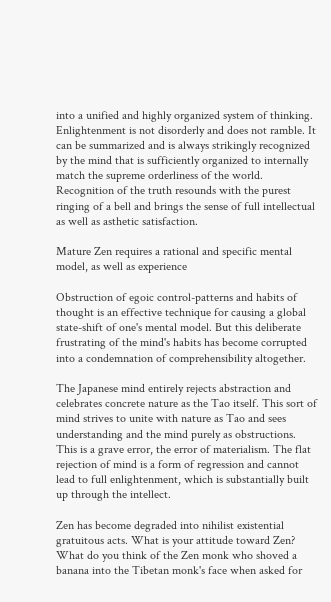into a unified and highly organized system of thinking. Enlightenment is not disorderly and does not ramble. It can be summarized and is always strikingly recognized by the mind that is sufficiently organized to internally match the supreme orderliness of the world. Recognition of the truth resounds with the purest ringing of a bell and brings the sense of full intellectual as well as asthetic satisfaction.

Mature Zen requires a rational and specific mental model, as well as experience

Obstruction of egoic control-patterns and habits of thought is an effective technique for causing a global state-shift of one's mental model. But this deliberate frustrating of the mind's habits has become corrupted into a condemnation of comprehensibility altogether.

The Japanese mind entirely rejects abstraction and celebrates concrete nature as the Tao itself. This sort of mind strives to unite with nature as Tao and sees understanding and the mind purely as obstructions. This is a grave error, the error of materialism. The flat rejection of mind is a form of regression and cannot lead to full enlightenment, which is substantially built up through the intellect.

Zen has become degraded into nihilist existential gratuitous acts. What is your attitude toward Zen? What do you think of the Zen monk who shoved a banana into the Tibetan monk's face when asked for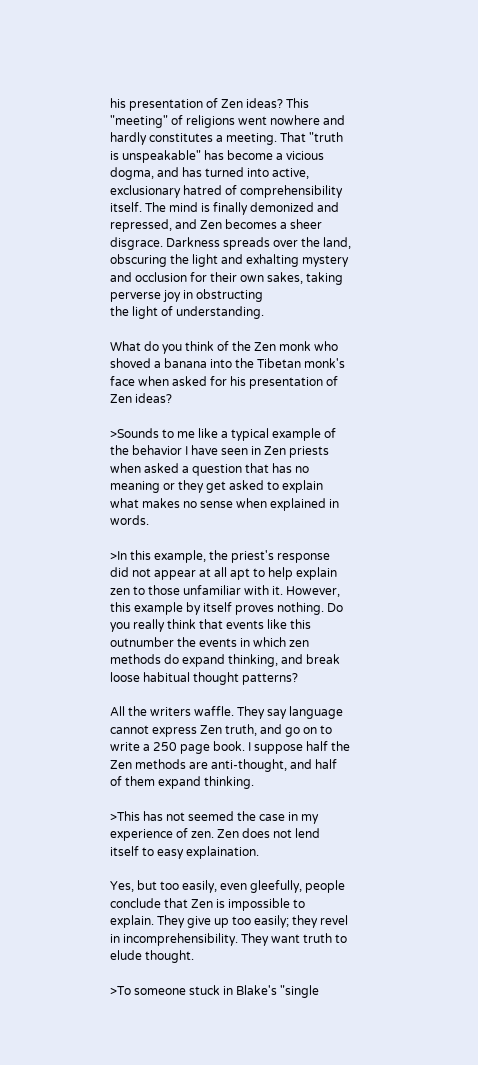his presentation of Zen ideas? This "meeting" of religions went nowhere and hardly constitutes a meeting. That "truth is unspeakable" has become a vicious dogma, and has turned into active, exclusionary hatred of comprehensibility itself. The mind is finally demonized and repressed, and Zen becomes a sheer disgrace. Darkness spreads over the land, obscuring the light and exhalting mystery and occlusion for their own sakes, taking perverse joy in obstructing
the light of understanding.

What do you think of the Zen monk who shoved a banana into the Tibetan monk's face when asked for his presentation of Zen ideas?

>Sounds to me like a typical example of the behavior I have seen in Zen priests when asked a question that has no meaning or they get asked to explain what makes no sense when explained in words.

>In this example, the priest's response did not appear at all apt to help explain zen to those unfamiliar with it. However, this example by itself proves nothing. Do you really think that events like this outnumber the events in which zen methods do expand thinking, and break loose habitual thought patterns?

All the writers waffle. They say language cannot express Zen truth, and go on to write a 250 page book. I suppose half the Zen methods are anti-thought, and half of them expand thinking.

>This has not seemed the case in my experience of zen. Zen does not lend itself to easy explaination.

Yes, but too easily, even gleefully, people conclude that Zen is impossible to explain. They give up too easily; they revel in incomprehensibility. They want truth to elude thought.

>To someone stuck in Blake's "single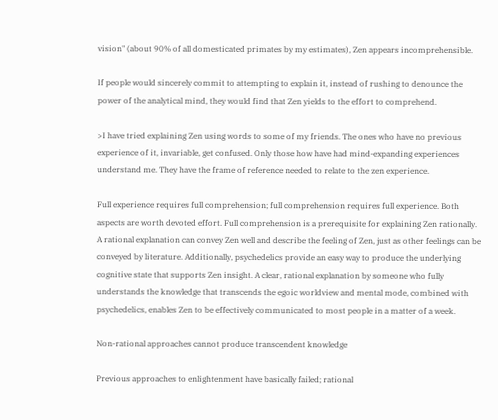vision" (about 90% of all domesticated primates by my estimates), Zen appears incomprehensible.

If people would sincerely commit to attempting to explain it, instead of rushing to denounce the power of the analytical mind, they would find that Zen yields to the effort to comprehend.

>I have tried explaining Zen using words to some of my friends. The ones who have no previous experience of it, invariable, get confused. Only those how have had mind-expanding experiences understand me. They have the frame of reference needed to relate to the zen experience.

Full experience requires full comprehension; full comprehension requires full experience. Both aspects are worth devoted effort. Full comprehension is a prerequisite for explaining Zen rationally. A rational explanation can convey Zen well and describe the feeling of Zen, just as other feelings can be conveyed by literature. Additionally, psychedelics provide an easy way to produce the underlying cognitive state that supports Zen insight. A clear, rational explanation by someone who fully understands the knowledge that transcends the egoic worldview and mental mode, combined with psychedelics, enables Zen to be effectively communicated to most people in a matter of a week.

Non-rational approaches cannot produce transcendent knowledge

Previous approaches to enlightenment have basically failed; rational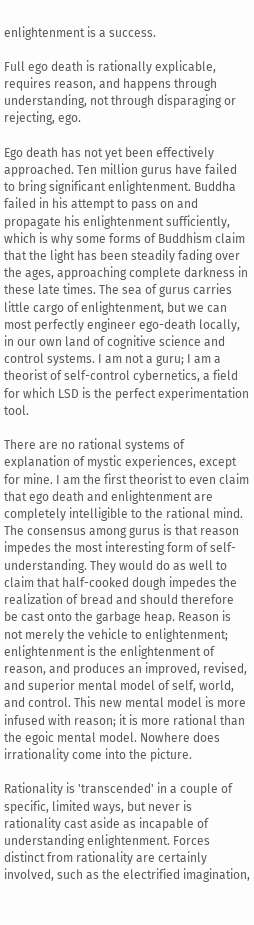enlightenment is a success.

Full ego death is rationally explicable, requires reason, and happens through understanding, not through disparaging or rejecting, ego.

Ego death has not yet been effectively approached. Ten million gurus have failed to bring significant enlightenment. Buddha failed in his attempt to pass on and propagate his enlightenment sufficiently, which is why some forms of Buddhism claim that the light has been steadily fading over the ages, approaching complete darkness in these late times. The sea of gurus carries little cargo of enlightenment, but we can most perfectly engineer ego-death locally, in our own land of cognitive science and control systems. I am not a guru; I am a theorist of self-control cybernetics, a field for which LSD is the perfect experimentation tool.

There are no rational systems of explanation of mystic experiences, except for mine. I am the first theorist to even claim that ego death and enlightenment are completely intelligible to the rational mind. The consensus among gurus is that reason impedes the most interesting form of self-understanding. They would do as well to claim that half-cooked dough impedes the realization of bread and should therefore be cast onto the garbage heap. Reason is not merely the vehicle to enlightenment; enlightenment is the enlightenment of reason, and produces an improved, revised, and superior mental model of self, world, and control. This new mental model is more infused with reason; it is more rational than the egoic mental model. Nowhere does irrationality come into the picture.

Rationality is 'transcended' in a couple of specific, limited ways, but never is rationality cast aside as incapable of understanding enlightenment. Forces distinct from rationality are certainly involved, such as the electrified imagination,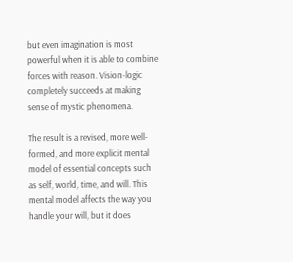but even imagination is most powerful when it is able to combine forces with reason. Vision-logic completely succeeds at making sense of mystic phenomena.

The result is a revised, more well-formed, and more explicit mental model of essential concepts such as self, world, time, and will. This mental model affects the way you handle your will, but it does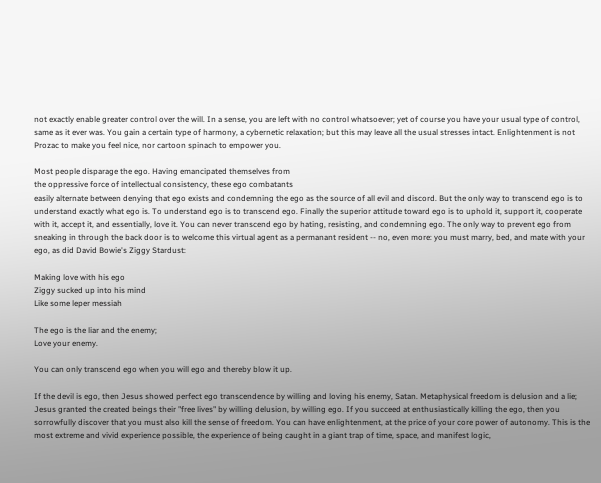not exactly enable greater control over the will. In a sense, you are left with no control whatsoever; yet of course you have your usual type of control, same as it ever was. You gain a certain type of harmony, a cybernetic relaxation; but this may leave all the usual stresses intact. Enlightenment is not Prozac to make you feel nice, nor cartoon spinach to empower you.

Most people disparage the ego. Having emancipated themselves from
the oppressive force of intellectual consistency, these ego combatants
easily alternate between denying that ego exists and condemning the ego as the source of all evil and discord. But the only way to transcend ego is to understand exactly what ego is. To understand ego is to transcend ego. Finally the superior attitude toward ego is to uphold it, support it, cooperate with it, accept it, and essentially, love it. You can never transcend ego by hating, resisting, and condemning ego. The only way to prevent ego from sneaking in through the back door is to welcome this virtual agent as a permanant resident -- no, even more: you must marry, bed, and mate with your ego, as did David Bowie's Ziggy Stardust:

Making love with his ego
Ziggy sucked up into his mind
Like some leper messiah

The ego is the liar and the enemy;
Love your enemy.

You can only transcend ego when you will ego and thereby blow it up.

If the devil is ego, then Jesus showed perfect ego transcendence by willing and loving his enemy, Satan. Metaphysical freedom is delusion and a lie; Jesus granted the created beings their "free lives" by willing delusion, by willing ego. If you succeed at enthusiastically killing the ego, then you sorrowfully discover that you must also kill the sense of freedom. You can have enlightenment, at the price of your core power of autonomy. This is the most extreme and vivid experience possible, the experience of being caught in a giant trap of time, space, and manifest logic,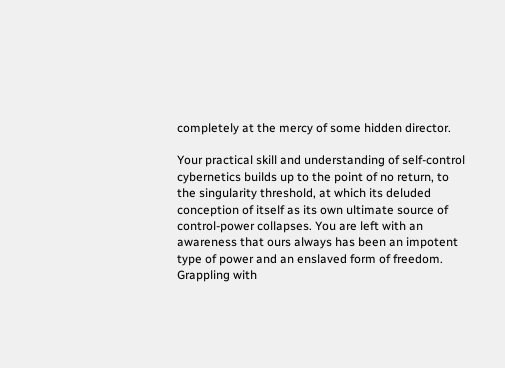completely at the mercy of some hidden director.

Your practical skill and understanding of self-control cybernetics builds up to the point of no return, to the singularity threshold, at which its deluded conception of itself as its own ultimate source of control-power collapses. You are left with an awareness that ours always has been an impotent type of power and an enslaved form of freedom. Grappling with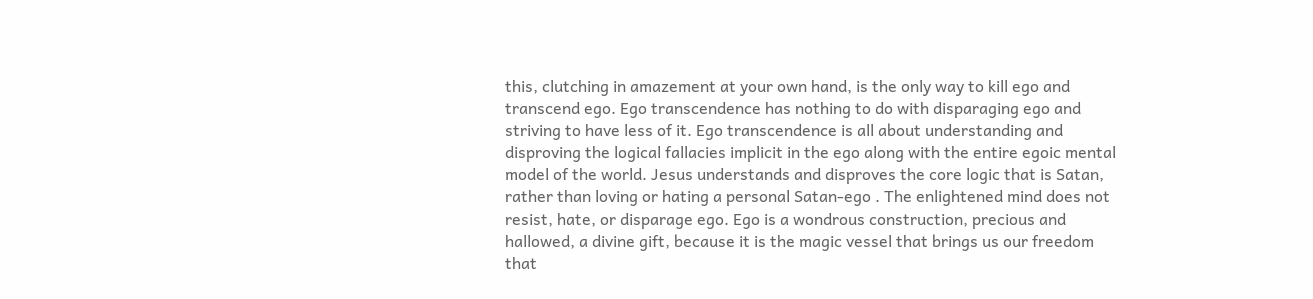this, clutching in amazement at your own hand, is the only way to kill ego and transcend ego. Ego transcendence has nothing to do with disparaging ego and striving to have less of it. Ego transcendence is all about understanding and disproving the logical fallacies implicit in the ego along with the entire egoic mental model of the world. Jesus understands and disproves the core logic that is Satan, rather than loving or hating a personal Satan-ego . The enlightened mind does not resist, hate, or disparage ego. Ego is a wondrous construction, precious and hallowed, a divine gift, because it is the magic vessel that brings us our freedom that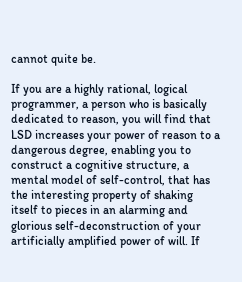cannot quite be.

If you are a highly rational, logical programmer, a person who is basically dedicated to reason, you will find that LSD increases your power of reason to a dangerous degree, enabling you to construct a cognitive structure, a mental model of self-control, that has the interesting property of shaking itself to pieces in an alarming and glorious self-deconstruction of your artificially amplified power of will. If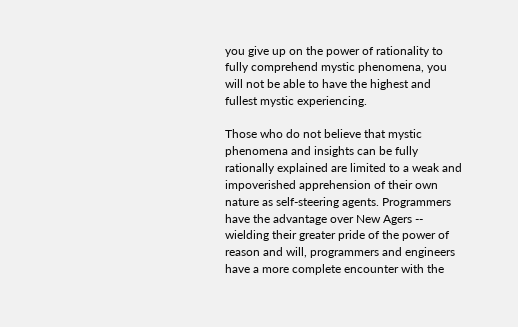you give up on the power of rationality to fully comprehend mystic phenomena, you will not be able to have the highest and fullest mystic experiencing.

Those who do not believe that mystic phenomena and insights can be fully rationally explained are limited to a weak and impoverished apprehension of their own nature as self-steering agents. Programmers have the advantage over New Agers -- wielding their greater pride of the power of reason and will, programmers and engineers have a more complete encounter with the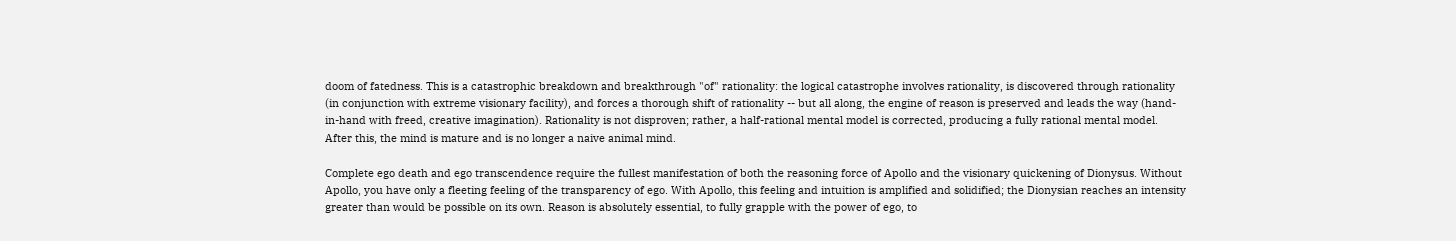doom of fatedness. This is a catastrophic breakdown and breakthrough "of" rationality: the logical catastrophe involves rationality, is discovered through rationality (in conjunction with extreme visionary facility), and forces a thorough shift of rationality -- but all along, the engine of reason is preserved and leads the way (hand-in-hand with freed, creative imagination). Rationality is not disproven; rather, a half-rational mental model is corrected, producing a fully rational mental model. After this, the mind is mature and is no longer a naive animal mind.

Complete ego death and ego transcendence require the fullest manifestation of both the reasoning force of Apollo and the visionary quickening of Dionysus. Without Apollo, you have only a fleeting feeling of the transparency of ego. With Apollo, this feeling and intuition is amplified and solidified; the Dionysian reaches an intensity greater than would be possible on its own. Reason is absolutely essential, to fully grapple with the power of ego, to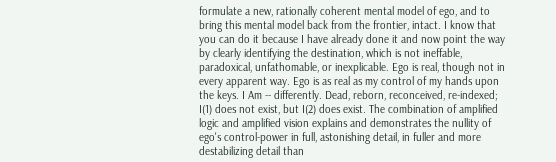formulate a new, rationally coherent mental model of ego, and to bring this mental model back from the frontier, intact. I know that you can do it because I have already done it and now point the way by clearly identifying the destination, which is not ineffable, paradoxical, unfathomable, or inexplicable. Ego is real, though not in every apparent way. Ego is as real as my control of my hands upon the keys. I Am -- differently. Dead, reborn, reconceived, re-indexed; I(1) does not exist, but I(2) does exist. The combination of amplified logic and amplified vision explains and demonstrates the nullity of ego's control-power in full, astonishing detail, in fuller and more destabilizing detail than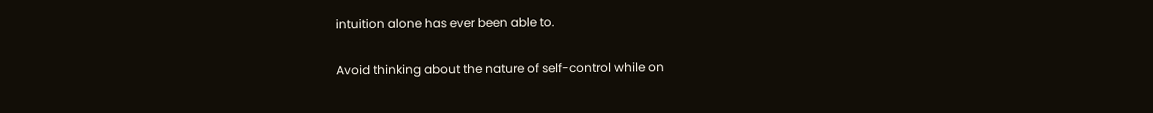intuition alone has ever been able to.

Avoid thinking about the nature of self-control while on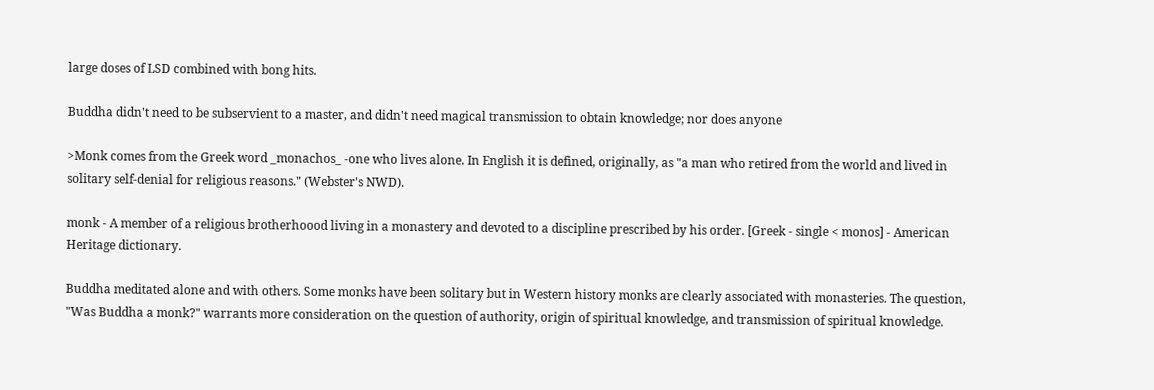large doses of LSD combined with bong hits.

Buddha didn't need to be subservient to a master, and didn't need magical transmission to obtain knowledge; nor does anyone

>Monk comes from the Greek word _monachos_ -one who lives alone. In English it is defined, originally, as "a man who retired from the world and lived in solitary self-denial for religious reasons." (Webster's NWD).

monk - A member of a religious brotherhoood living in a monastery and devoted to a discipline prescribed by his order. [Greek - single < monos] - American Heritage dictionary.

Buddha meditated alone and with others. Some monks have been solitary but in Western history monks are clearly associated with monasteries. The question, "Was Buddha a monk?" warrants more consideration on the question of authority, origin of spiritual knowledge, and transmission of spiritual knowledge.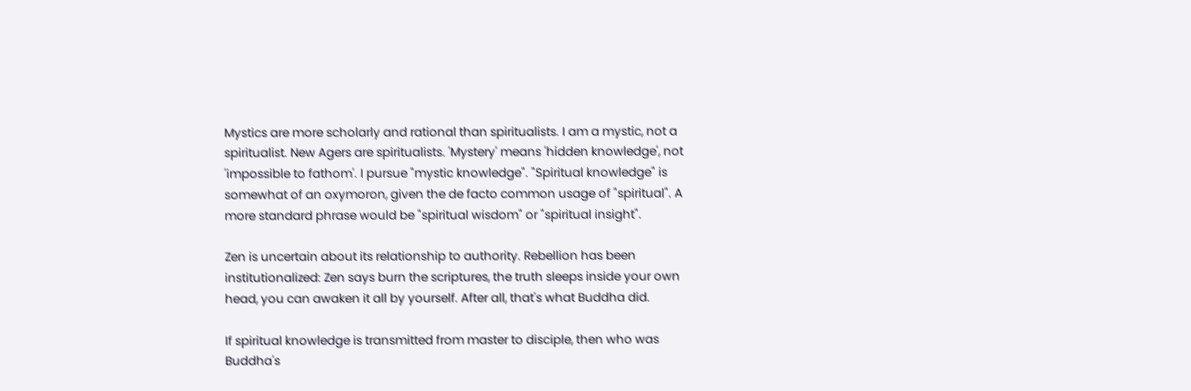Mystics are more scholarly and rational than spiritualists. I am a mystic, not a spiritualist. New Agers are spiritualists. 'Mystery' means 'hidden knowledge', not 'impossible to fathom'. I pursue "mystic knowledge". "Spiritual knowledge" is somewhat of an oxymoron, given the de facto common usage of "spiritual". A more standard phrase would be "spiritual wisdom" or "spiritual insight".

Zen is uncertain about its relationship to authority. Rebellion has been institutionalized: Zen says burn the scriptures, the truth sleeps inside your own head, you can awaken it all by yourself. After all, that's what Buddha did.

If spiritual knowledge is transmitted from master to disciple, then who was Buddha's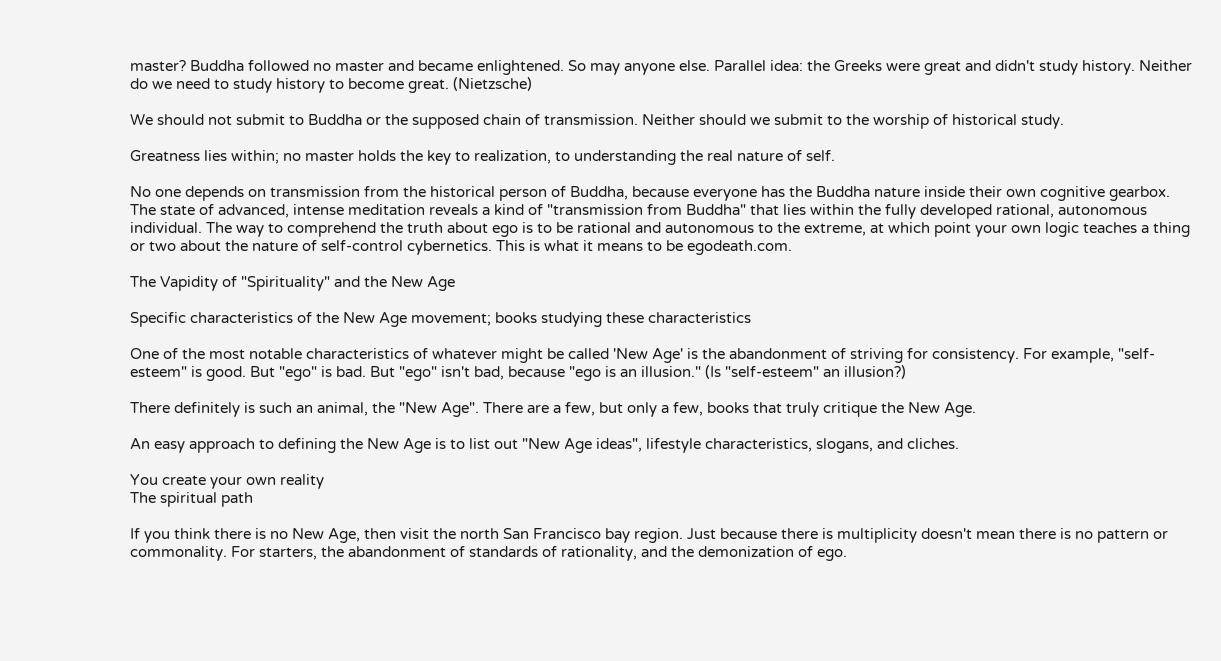master? Buddha followed no master and became enlightened. So may anyone else. Parallel idea: the Greeks were great and didn't study history. Neither do we need to study history to become great. (Nietzsche)

We should not submit to Buddha or the supposed chain of transmission. Neither should we submit to the worship of historical study.

Greatness lies within; no master holds the key to realization, to understanding the real nature of self.

No one depends on transmission from the historical person of Buddha, because everyone has the Buddha nature inside their own cognitive gearbox. The state of advanced, intense meditation reveals a kind of "transmission from Buddha" that lies within the fully developed rational, autonomous individual. The way to comprehend the truth about ego is to be rational and autonomous to the extreme, at which point your own logic teaches a thing or two about the nature of self-control cybernetics. This is what it means to be egodeath.com.

The Vapidity of "Spirituality" and the New Age

Specific characteristics of the New Age movement; books studying these characteristics

One of the most notable characteristics of whatever might be called 'New Age' is the abandonment of striving for consistency. For example, "self-esteem" is good. But "ego" is bad. But "ego" isn't bad, because "ego is an illusion." (Is "self-esteem" an illusion?)

There definitely is such an animal, the "New Age". There are a few, but only a few, books that truly critique the New Age.

An easy approach to defining the New Age is to list out "New Age ideas", lifestyle characteristics, slogans, and cliches.

You create your own reality
The spiritual path

If you think there is no New Age, then visit the north San Francisco bay region. Just because there is multiplicity doesn't mean there is no pattern or commonality. For starters, the abandonment of standards of rationality, and the demonization of ego.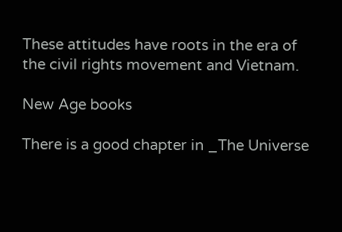These attitudes have roots in the era of the civil rights movement and Vietnam.

New Age books

There is a good chapter in _The Universe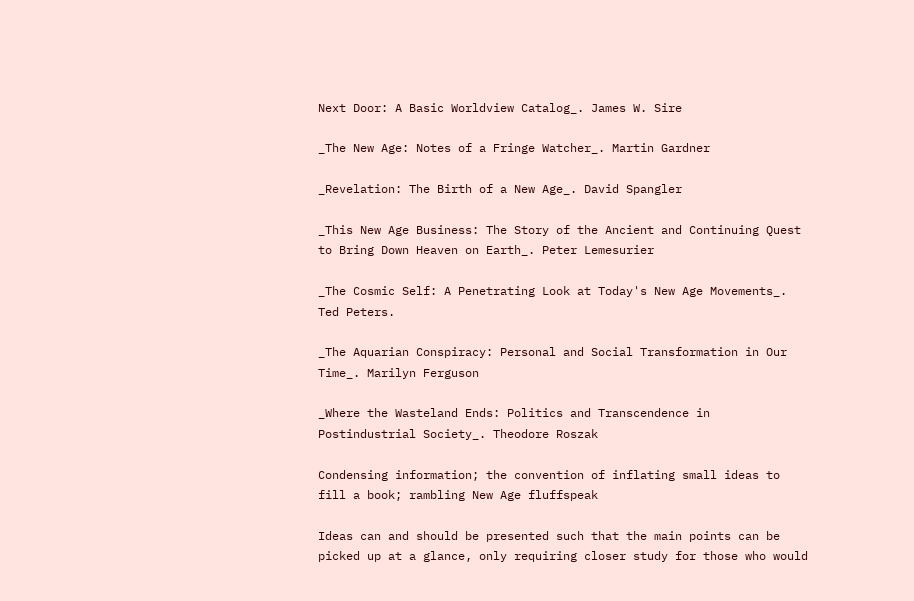Next Door: A Basic Worldview Catalog_. James W. Sire

_The New Age: Notes of a Fringe Watcher_. Martin Gardner

_Revelation: The Birth of a New Age_. David Spangler

_This New Age Business: The Story of the Ancient and Continuing Quest to Bring Down Heaven on Earth_. Peter Lemesurier

_The Cosmic Self: A Penetrating Look at Today's New Age Movements_. Ted Peters.

_The Aquarian Conspiracy: Personal and Social Transformation in Our Time_. Marilyn Ferguson

_Where the Wasteland Ends: Politics and Transcendence in Postindustrial Society_. Theodore Roszak

Condensing information; the convention of inflating small ideas to fill a book; rambling New Age fluffspeak

Ideas can and should be presented such that the main points can be picked up at a glance, only requiring closer study for those who would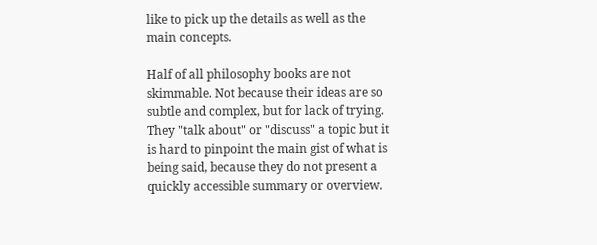like to pick up the details as well as the main concepts.

Half of all philosophy books are not skimmable. Not because their ideas are so subtle and complex, but for lack of trying. They "talk about" or "discuss" a topic but it is hard to pinpoint the main gist of what is being said, because they do not present a quickly accessible summary or overview.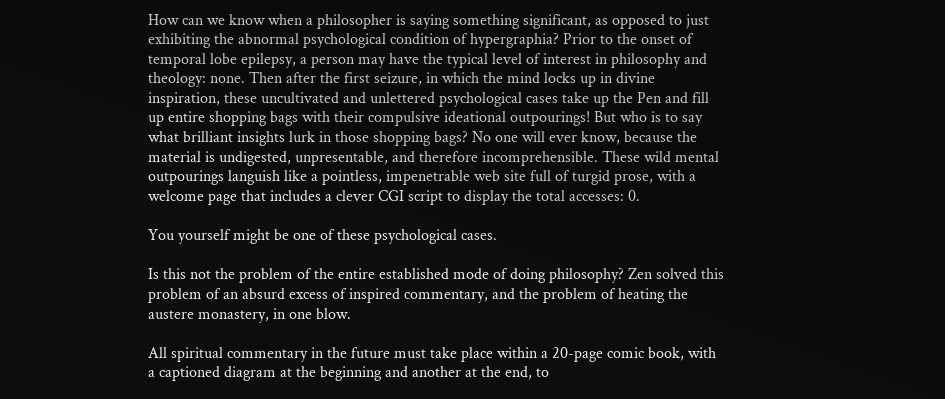How can we know when a philosopher is saying something significant, as opposed to just exhibiting the abnormal psychological condition of hypergraphia? Prior to the onset of temporal lobe epilepsy, a person may have the typical level of interest in philosophy and theology: none. Then after the first seizure, in which the mind locks up in divine inspiration, these uncultivated and unlettered psychological cases take up the Pen and fill up entire shopping bags with their compulsive ideational outpourings! But who is to say what brilliant insights lurk in those shopping bags? No one will ever know, because the material is undigested, unpresentable, and therefore incomprehensible. These wild mental outpourings languish like a pointless, impenetrable web site full of turgid prose, with a welcome page that includes a clever CGI script to display the total accesses: 0.

You yourself might be one of these psychological cases.

Is this not the problem of the entire established mode of doing philosophy? Zen solved this problem of an absurd excess of inspired commentary, and the problem of heating the austere monastery, in one blow.

All spiritual commentary in the future must take place within a 20-page comic book, with a captioned diagram at the beginning and another at the end, to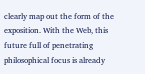clearly map out the form of the exposition. With the Web, this future full of penetrating philosophical focus is already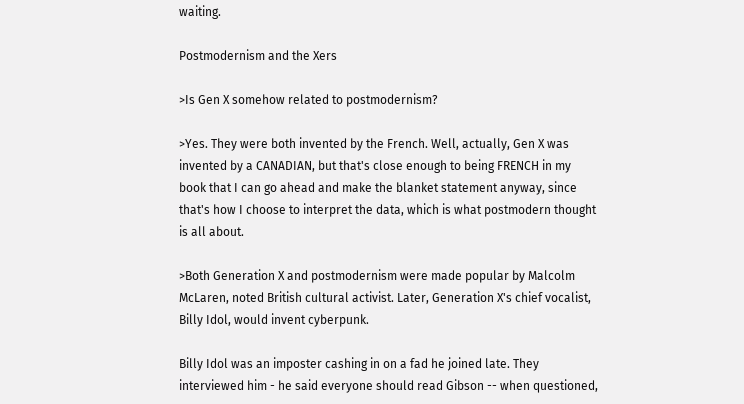waiting.

Postmodernism and the Xers

>Is Gen X somehow related to postmodernism?

>Yes. They were both invented by the French. Well, actually, Gen X was invented by a CANADIAN, but that's close enough to being FRENCH in my book that I can go ahead and make the blanket statement anyway, since that's how I choose to interpret the data, which is what postmodern thought is all about.

>Both Generation X and postmodernism were made popular by Malcolm McLaren, noted British cultural activist. Later, Generation X's chief vocalist, Billy Idol, would invent cyberpunk.

Billy Idol was an imposter cashing in on a fad he joined late. They interviewed him - he said everyone should read Gibson -- when questioned,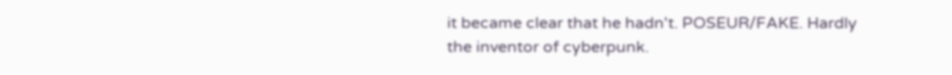it became clear that he hadn't. POSEUR/FAKE. Hardly the inventor of cyberpunk.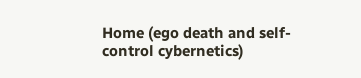Home (ego death and self-control cybernetics)